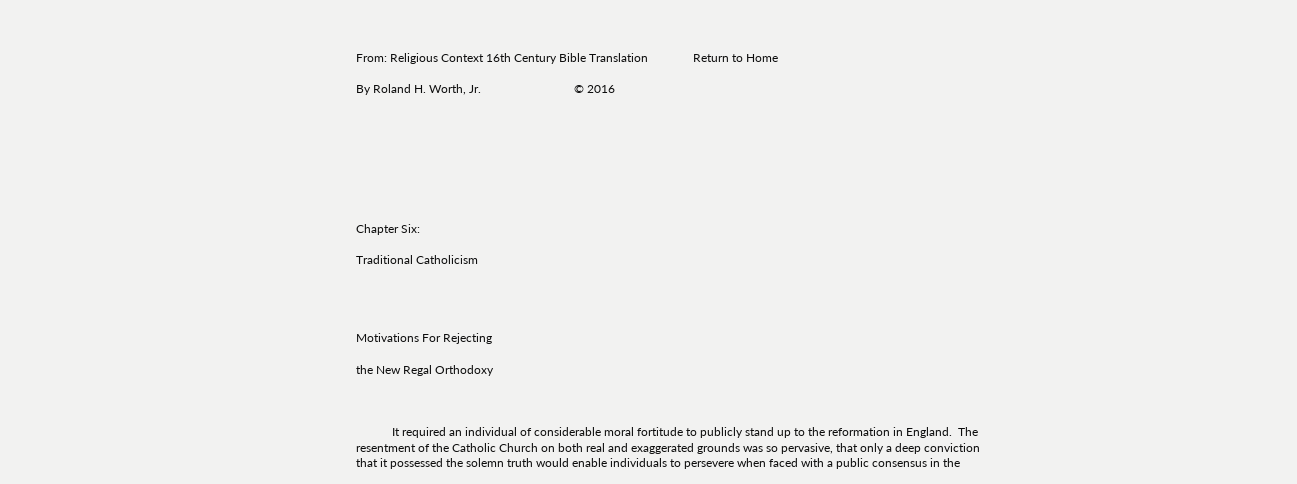From: Religious Context 16th Century Bible Translation               Return to Home

By Roland H. Worth, Jr.                               © 2016








Chapter Six:

Traditional Catholicism




Motivations For Rejecting

the New Regal Orthodoxy



            It required an individual of considerable moral fortitude to publicly stand up to the reformation in England.  The resentment of the Catholic Church on both real and exaggerated grounds was so pervasive, that only a deep conviction that it possessed the solemn truth would enable individuals to persevere when faced with a public consensus in the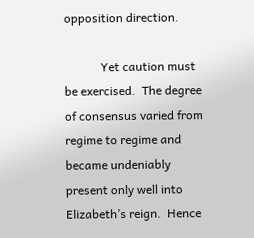opposition direction.

            Yet caution must be exercised.  The degree of consensus varied from regime to regime and became undeniably present only well into Elizabeth’s reign.  Hence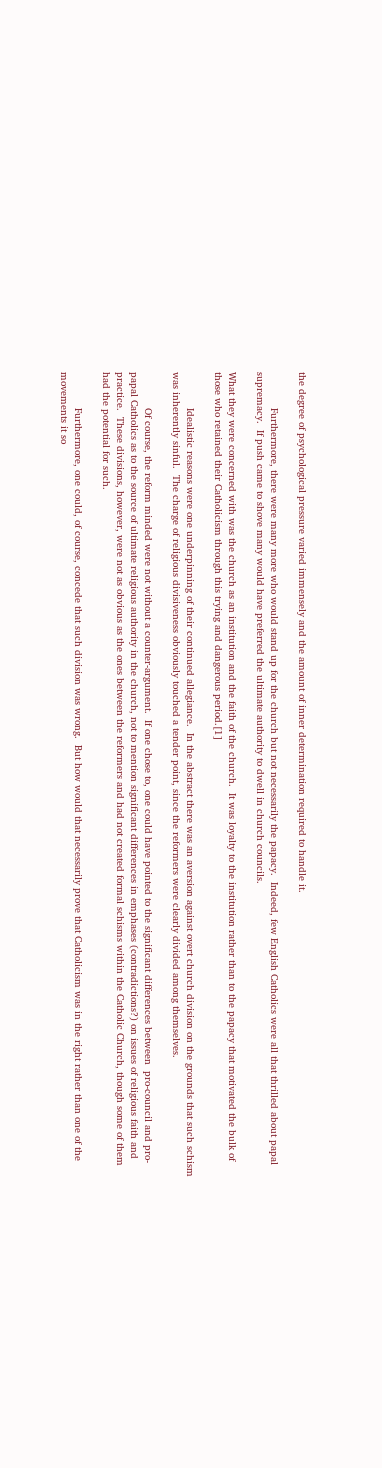the degree of psychological pressure varied immensely and the amount of inner determination required to handle it.

            Furthermore, there were many more who would stand up for the church but not necessarily the papacy.  Indeed, few English Catholics were all that thrilled about papal supremacy.  If push came to shove many would have preferred the ultimate authority to dwell in church councils.

What they were concerned with was the church as an institution and the faith of the church.  It was loyalty to the institution rather than to the papacy that motivated the bulk of those who retained their Catholicism through this trying and dangerous period.[1]

            Idealistic reasons were one underpinning of their continued allegiance.  In the abstract there was an aversion against overt church division on the grounds that such schism was inherently sinful.  The charge of religious divisiveness obviously touched a tender point, since the reformers were clearly divided among themselves.

            Of course, the reform minded were not without a counter-argument.  If one chose to, one could have pointed to the significant differences between  pro-council and pro-papal Catholics as to the source of ultimate religious authority in the church, not to mention significant differences in emphases (contradictions?) on issues of religious faith and practice.  These divisions, however, were not as obvious as the ones between the reformers and had not created formal schisms within the Catholic Church, though some of them had the potential for such.

            Furthermore, one could, of course, concede that such division was wrong.  But how would that necessarily prove that Catholicism was in the right rather than one of the movements it so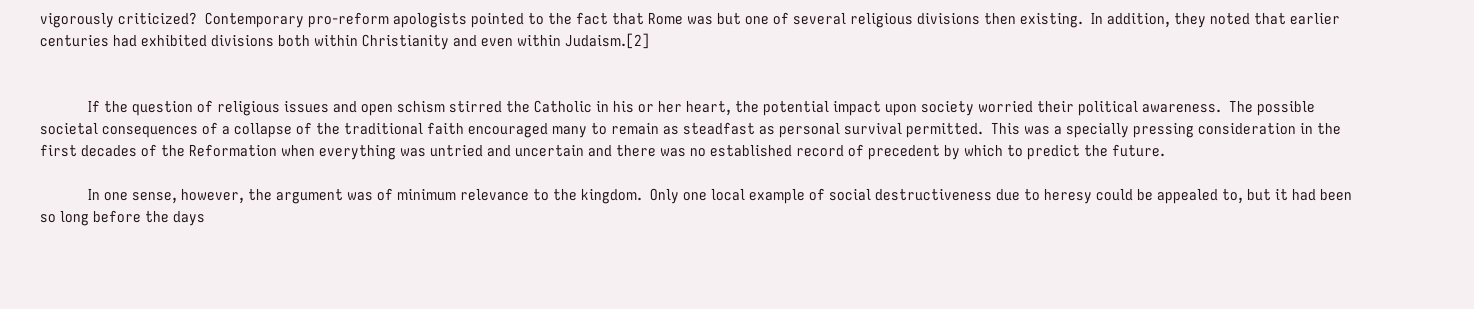vigorously criticized?  Contemporary pro-reform apologists pointed to the fact that Rome was but one of several religious divisions then existing.  In addition, they noted that earlier centuries had exhibited divisions both within Christianity and even within Judaism.[2]


            If the question of religious issues and open schism stirred the Catholic in his or her heart, the potential impact upon society worried their political awareness.  The possible societal consequences of a collapse of the traditional faith encouraged many to remain as steadfast as personal survival permitted.  This was a specially pressing consideration in the first decades of the Reformation when everything was untried and uncertain and there was no established record of precedent by which to predict the future.

            In one sense, however, the argument was of minimum relevance to the kingdom.  Only one local example of social destructiveness due to heresy could be appealed to, but it had been so long before the days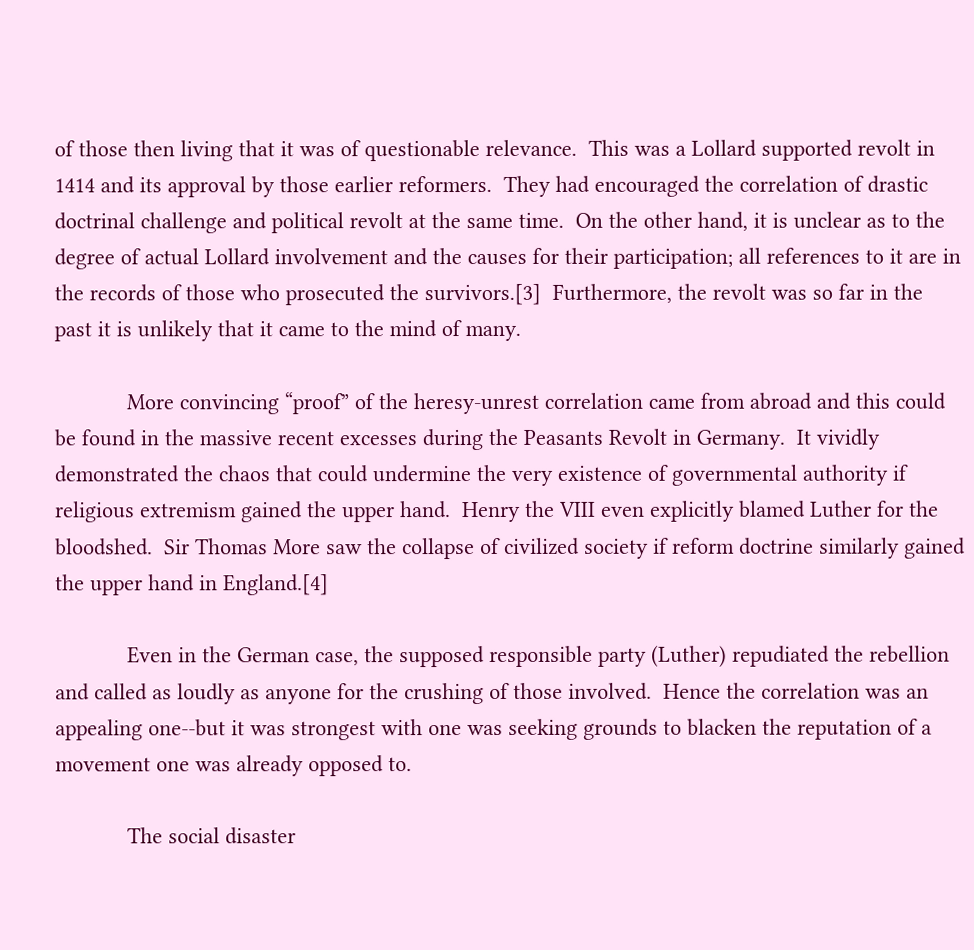of those then living that it was of questionable relevance.  This was a Lollard supported revolt in 1414 and its approval by those earlier reformers.  They had encouraged the correlation of drastic doctrinal challenge and political revolt at the same time.  On the other hand, it is unclear as to the degree of actual Lollard involvement and the causes for their participation; all references to it are in the records of those who prosecuted the survivors.[3]  Furthermore, the revolt was so far in the past it is unlikely that it came to the mind of many.

            More convincing “proof” of the heresy-unrest correlation came from abroad and this could be found in the massive recent excesses during the Peasants Revolt in Germany.  It vividly demonstrated the chaos that could undermine the very existence of governmental authority if religious extremism gained the upper hand.  Henry the VIII even explicitly blamed Luther for the bloodshed.  Sir Thomas More saw the collapse of civilized society if reform doctrine similarly gained the upper hand in England.[4]

            Even in the German case, the supposed responsible party (Luther) repudiated the rebellion and called as loudly as anyone for the crushing of those involved.  Hence the correlation was an appealing one--but it was strongest with one was seeking grounds to blacken the reputation of a movement one was already opposed to.

            The social disaster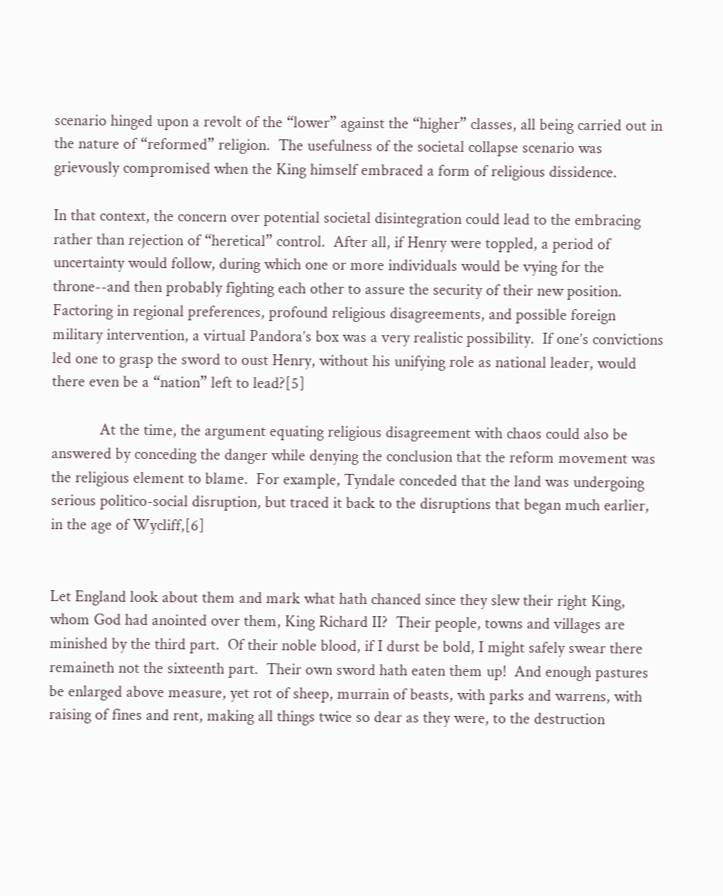scenario hinged upon a revolt of the “lower” against the “higher” classes, all being carried out in the nature of “reformed” religion.  The usefulness of the societal collapse scenario was grievously compromised when the King himself embraced a form of religious dissidence.

In that context, the concern over potential societal disintegration could lead to the embracing rather than rejection of “heretical” control.  After all, if Henry were toppled, a period of uncertainty would follow, during which one or more individuals would be vying for the throne--and then probably fighting each other to assure the security of their new position.  Factoring in regional preferences, profound religious disagreements, and possible foreign military intervention, a virtual Pandora’s box was a very realistic possibility.  If one’s convictions led one to grasp the sword to oust Henry, without his unifying role as national leader, would there even be a “nation” left to lead?[5]

            At the time, the argument equating religious disagreement with chaos could also be answered by conceding the danger while denying the conclusion that the reform movement was the religious element to blame.  For example, Tyndale conceded that the land was undergoing serious politico-social disruption, but traced it back to the disruptions that began much earlier, in the age of Wycliff,[6]


Let England look about them and mark what hath chanced since they slew their right King, whom God had anointed over them, King Richard II?  Their people, towns and villages are minished by the third part.  Of their noble blood, if I durst be bold, I might safely swear there remaineth not the sixteenth part.  Their own sword hath eaten them up!  And enough pastures be enlarged above measure, yet rot of sheep, murrain of beasts, with parks and warrens, with raising of fines and rent, making all things twice so dear as they were, to the destruction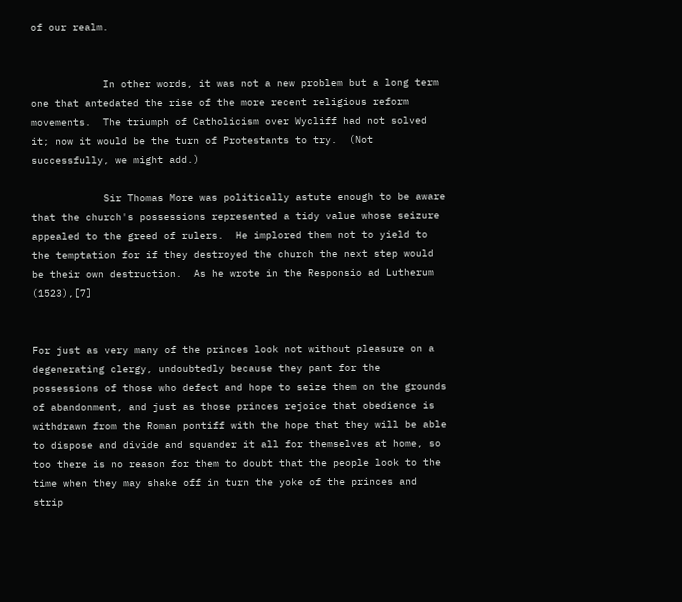of our realm.


            In other words, it was not a new problem but a long term one that antedated the rise of the more recent religious reform movements.  The triumph of Catholicism over Wycliff had not solved it; now it would be the turn of Protestants to try.  (Not successfully, we might add.)

            Sir Thomas More was politically astute enough to be aware that the church's possessions represented a tidy value whose seizure appealed to the greed of rulers.  He implored them not to yield to the temptation for if they destroyed the church the next step would be their own destruction.  As he wrote in the Responsio ad Lutherum (1523),[7]


For just as very many of the princes look not without pleasure on a degenerating clergy, undoubtedly because they pant for the possessions of those who defect and hope to seize them on the grounds of abandonment, and just as those princes rejoice that obedience is withdrawn from the Roman pontiff with the hope that they will be able to dispose and divide and squander it all for themselves at home, so too there is no reason for them to doubt that the people look to the time when they may shake off in turn the yoke of the princes and strip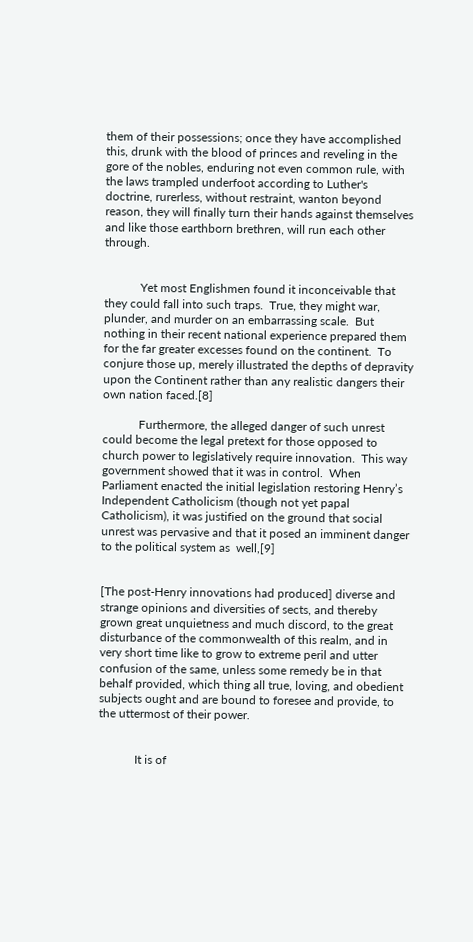them of their possessions; once they have accomplished this, drunk with the blood of princes and reveling in the gore of the nobles, enduring not even common rule, with the laws trampled underfoot according to Luther's doctrine, rurerless, without restraint, wanton beyond reason, they will finally turn their hands against themselves and like those earthborn brethren, will run each other through.


            Yet most Englishmen found it inconceivable that they could fall into such traps.  True, they might war, plunder, and murder on an embarrassing scale.  But nothing in their recent national experience prepared them for the far greater excesses found on the continent.  To conjure those up, merely illustrated the depths of depravity upon the Continent rather than any realistic dangers their own nation faced.[8]

            Furthermore, the alleged danger of such unrest could become the legal pretext for those opposed to church power to legislatively require innovation.  This way government showed that it was in control.  When Parliament enacted the initial legislation restoring Henry’s Independent Catholicism (though not yet papal Catholicism), it was justified on the ground that social unrest was pervasive and that it posed an imminent danger to the political system as  well,[9]


[The post-Henry innovations had produced] diverse and strange opinions and diversities of sects, and thereby grown great unquietness and much discord, to the great disturbance of the commonwealth of this realm, and in very short time like to grow to extreme peril and utter confusion of the same, unless some remedy be in that behalf provided, which thing all true, loving, and obedient subjects ought and are bound to foresee and provide, to the uttermost of their power.


            It is of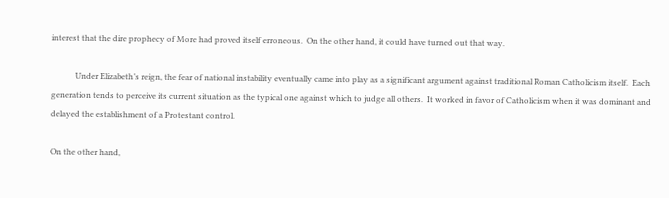interest that the dire prophecy of More had proved itself erroneous.  On the other hand, it could have turned out that way.

            Under Elizabeth’s reign, the fear of national instability eventually came into play as a significant argument against traditional Roman Catholicism itself.  Each generation tends to perceive its current situation as the typical one against which to judge all others.  It worked in favor of Catholicism when it was dominant and delayed the establishment of a Protestant control.

On the other hand,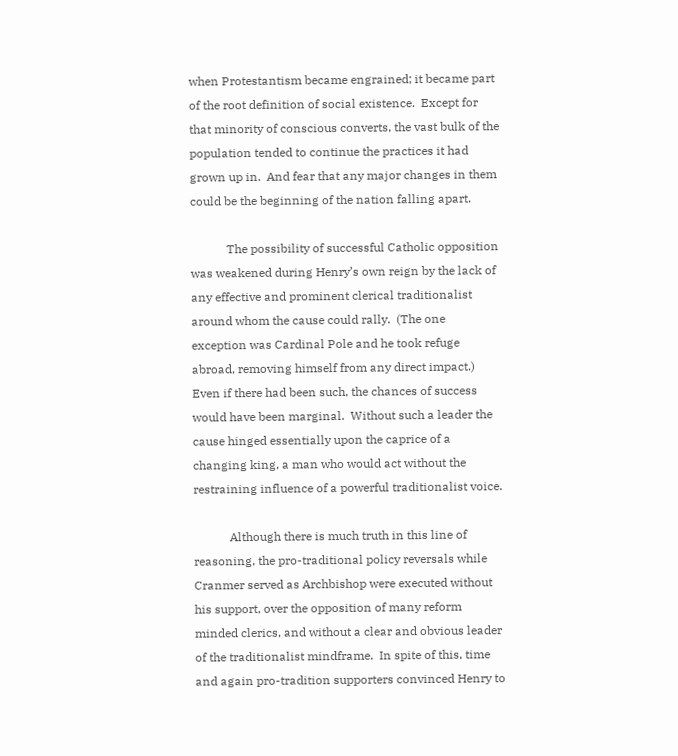when Protestantism became engrained; it became part of the root definition of social existence.  Except for that minority of conscious converts, the vast bulk of the population tended to continue the practices it had grown up in.  And fear that any major changes in them could be the beginning of the nation falling apart.

            The possibility of successful Catholic opposition was weakened during Henry’s own reign by the lack of any effective and prominent clerical traditionalist around whom the cause could rally.  (The one exception was Cardinal Pole and he took refuge abroad, removing himself from any direct impact.)  Even if there had been such, the chances of success would have been marginal.  Without such a leader the cause hinged essentially upon the caprice of a changing king, a man who would act without the restraining influence of a powerful traditionalist voice.

            Although there is much truth in this line of reasoning, the pro-traditional policy reversals while Cranmer served as Archbishop were executed without his support, over the opposition of many reform minded clerics, and without a clear and obvious leader of the traditionalist mindframe.  In spite of this, time and again pro-tradition supporters convinced Henry to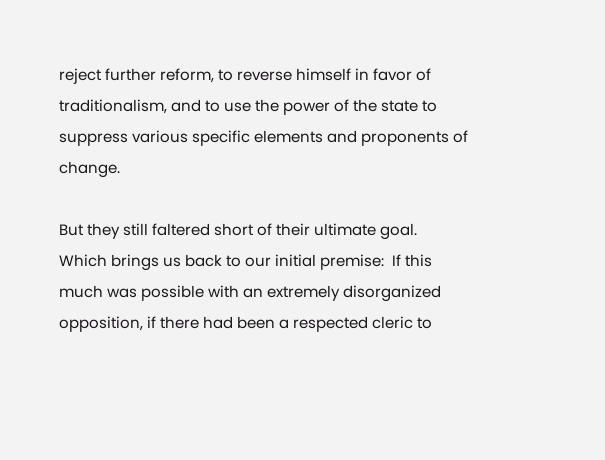reject further reform, to reverse himself in favor of traditionalism, and to use the power of the state to suppress various specific elements and proponents of change.

But they still faltered short of their ultimate goal.  Which brings us back to our initial premise:  If this much was possible with an extremely disorganized opposition, if there had been a respected cleric to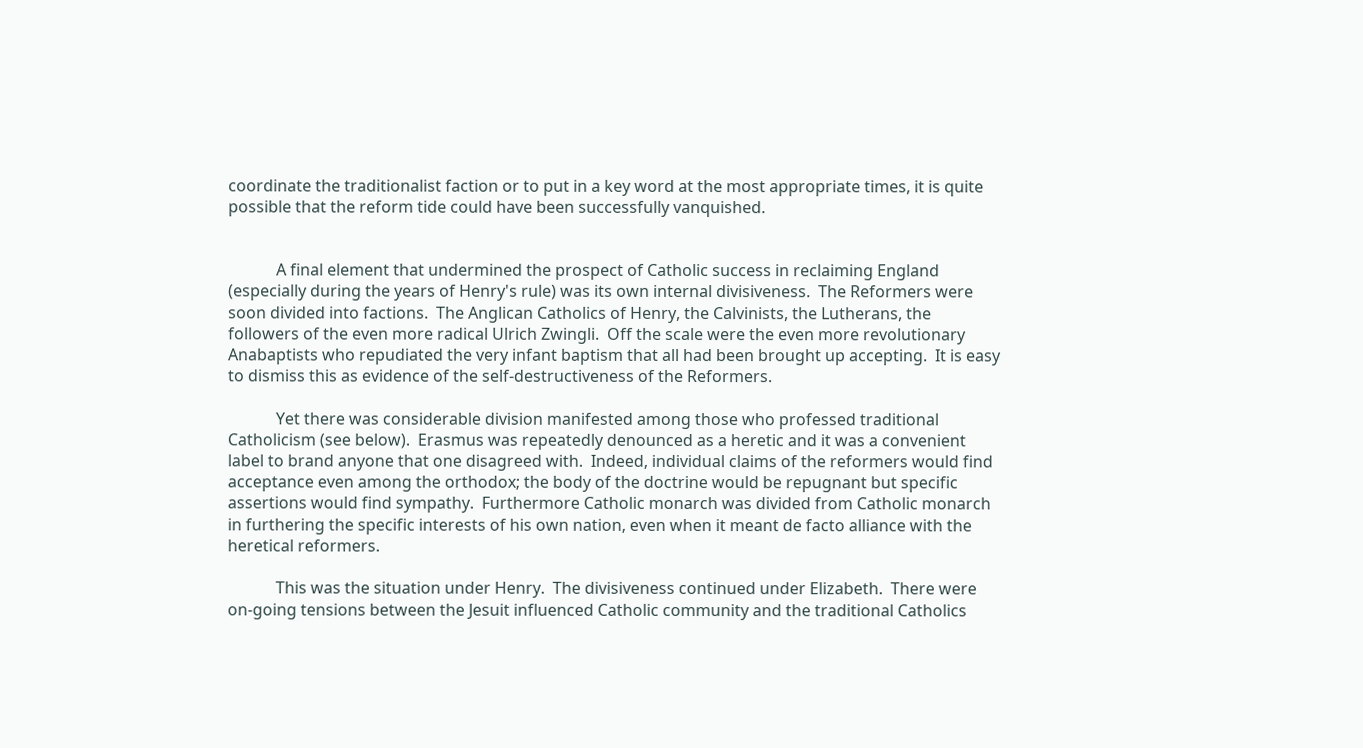coordinate the traditionalist faction or to put in a key word at the most appropriate times, it is quite possible that the reform tide could have been successfully vanquished.


            A final element that undermined the prospect of Catholic success in reclaiming England (especially during the years of Henry's rule) was its own internal divisiveness.  The Reformers were soon divided into factions.  The Anglican Catholics of Henry, the Calvinists, the Lutherans, the followers of the even more radical Ulrich Zwingli.  Off the scale were the even more revolutionary Anabaptists who repudiated the very infant baptism that all had been brought up accepting.  It is easy to dismiss this as evidence of the self-destructiveness of the Reformers.

            Yet there was considerable division manifested among those who professed traditional Catholicism (see below).  Erasmus was repeatedly denounced as a heretic and it was a convenient label to brand anyone that one disagreed with.  Indeed, individual claims of the reformers would find acceptance even among the orthodox; the body of the doctrine would be repugnant but specific assertions would find sympathy.  Furthermore Catholic monarch was divided from Catholic monarch in furthering the specific interests of his own nation, even when it meant de facto alliance with the heretical reformers.

            This was the situation under Henry.  The divisiveness continued under Elizabeth.  There were on-going tensions between the Jesuit influenced Catholic community and the traditional Catholics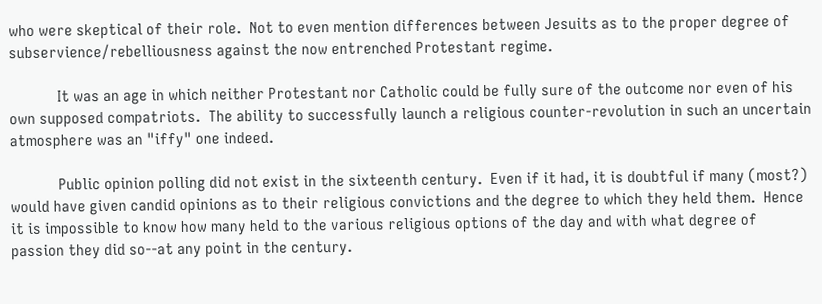who were skeptical of their role.  Not to even mention differences between Jesuits as to the proper degree of subservience/rebelliousness against the now entrenched Protestant regime.

            It was an age in which neither Protestant nor Catholic could be fully sure of the outcome nor even of his own supposed compatriots.  The ability to successfully launch a religious counter-revolution in such an uncertain atmosphere was an "iffy" one indeed.

            Public opinion polling did not exist in the sixteenth century.  Even if it had, it is doubtful if many (most?) would have given candid opinions as to their religious convictions and the degree to which they held them.  Hence it is impossible to know how many held to the various religious options of the day and with what degree of passion they did so--at any point in the century.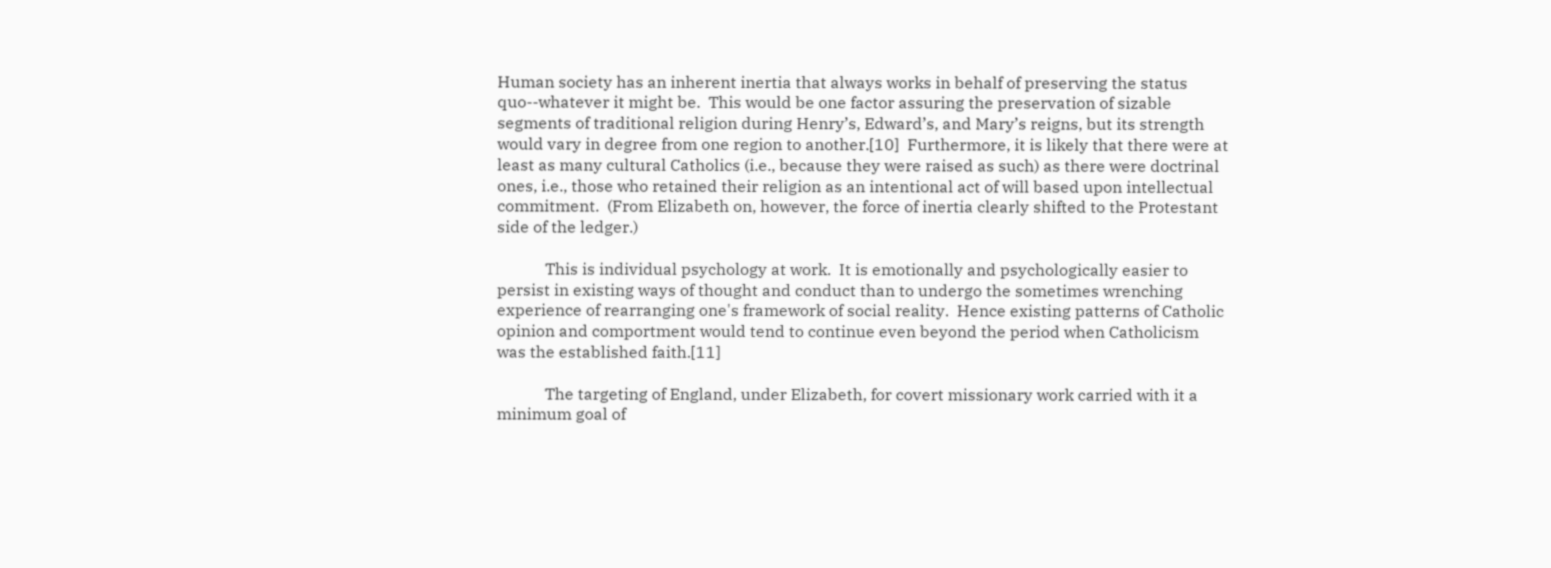Human society has an inherent inertia that always works in behalf of preserving the status quo--whatever it might be.  This would be one factor assuring the preservation of sizable segments of traditional religion during Henry’s, Edward’s, and Mary’s reigns, but its strength would vary in degree from one region to another.[10]  Furthermore, it is likely that there were at least as many cultural Catholics (i.e., because they were raised as such) as there were doctrinal ones, i.e., those who retained their religion as an intentional act of will based upon intellectual commitment.  (From Elizabeth on, however, the force of inertia clearly shifted to the Protestant side of the ledger.)

            This is individual psychology at work.  It is emotionally and psychologically easier to persist in existing ways of thought and conduct than to undergo the sometimes wrenching experience of rearranging one's framework of social reality.  Hence existing patterns of Catholic opinion and comportment would tend to continue even beyond the period when Catholicism was the established faith.[11]

            The targeting of England, under Elizabeth, for covert missionary work carried with it a minimum goal of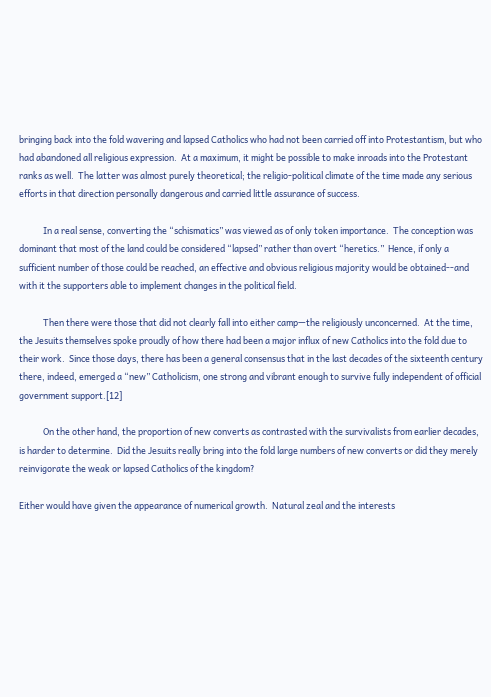bringing back into the fold wavering and lapsed Catholics who had not been carried off into Protestantism, but who had abandoned all religious expression.  At a maximum, it might be possible to make inroads into the Protestant ranks as well.  The latter was almost purely theoretical; the religio-political climate of the time made any serious efforts in that direction personally dangerous and carried little assurance of success.

            In a real sense, converting the “schismatics” was viewed as of only token importance.  The conception was dominant that most of the land could be considered “lapsed” rather than overt “heretics.”  Hence, if only a sufficient number of those could be reached, an effective and obvious religious majority would be obtained--and with it the supporters able to implement changes in the political field.

            Then there were those that did not clearly fall into either camp—the religiously unconcerned.  At the time, the Jesuits themselves spoke proudly of how there had been a major influx of new Catholics into the fold due to their work.  Since those days, there has been a general consensus that in the last decades of the sixteenth century there, indeed, emerged a “new” Catholicism, one strong and vibrant enough to survive fully independent of official government support.[12]

            On the other hand, the proportion of new converts as contrasted with the survivalists from earlier decades, is harder to determine.  Did the Jesuits really bring into the fold large numbers of new converts or did they merely reinvigorate the weak or lapsed Catholics of the kingdom?

Either would have given the appearance of numerical growth.  Natural zeal and the interests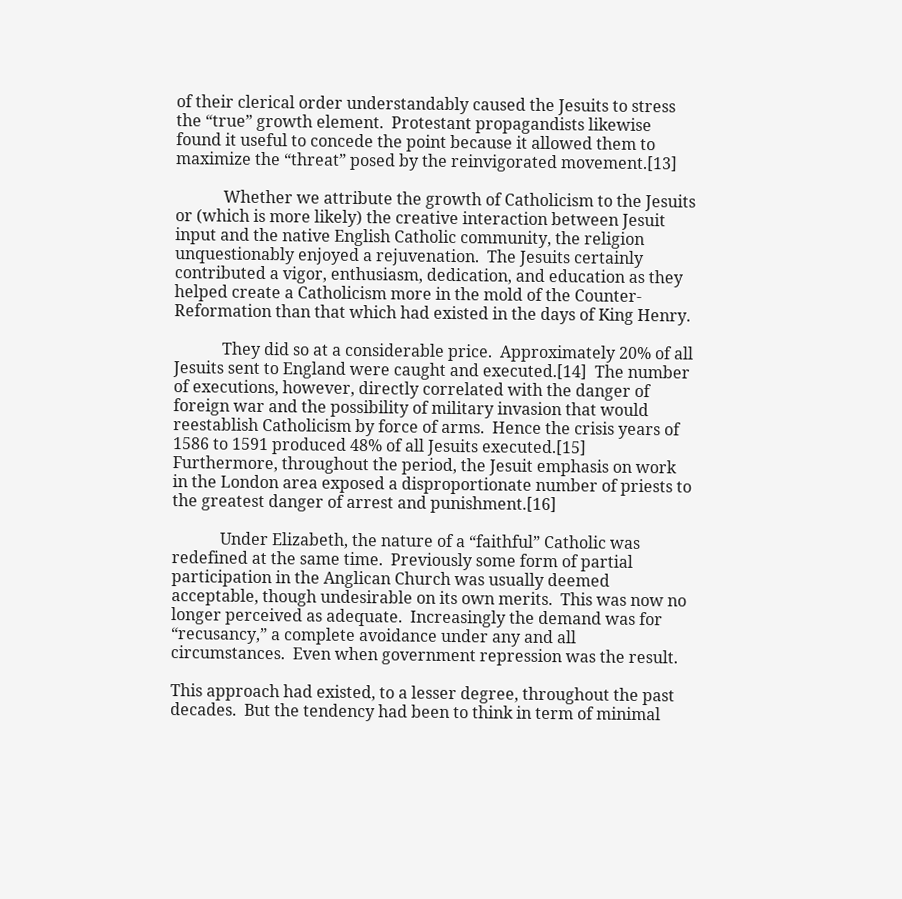of their clerical order understandably caused the Jesuits to stress the “true” growth element.  Protestant propagandists likewise found it useful to concede the point because it allowed them to maximize the “threat” posed by the reinvigorated movement.[13]

            Whether we attribute the growth of Catholicism to the Jesuits or (which is more likely) the creative interaction between Jesuit input and the native English Catholic community, the religion unquestionably enjoyed a rejuvenation.  The Jesuits certainly contributed a vigor, enthusiasm, dedication, and education as they helped create a Catholicism more in the mold of the Counter-Reformation than that which had existed in the days of King Henry.

            They did so at a considerable price.  Approximately 20% of all Jesuits sent to England were caught and executed.[14]  The number of executions, however, directly correlated with the danger of foreign war and the possibility of military invasion that would reestablish Catholicism by force of arms.  Hence the crisis years of 1586 to 1591 produced 48% of all Jesuits executed.[15]  Furthermore, throughout the period, the Jesuit emphasis on work in the London area exposed a disproportionate number of priests to the greatest danger of arrest and punishment.[16]

            Under Elizabeth, the nature of a “faithful” Catholic was redefined at the same time.  Previously some form of partial participation in the Anglican Church was usually deemed acceptable, though undesirable on its own merits.  This was now no longer perceived as adequate.  Increasingly the demand was for “recusancy,” a complete avoidance under any and all circumstances.  Even when government repression was the result.

This approach had existed, to a lesser degree, throughout the past decades.  But the tendency had been to think in term of minimal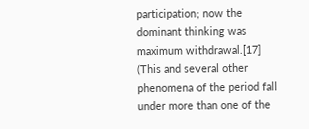participation; now the dominant thinking was maximum withdrawal.[17]  (This and several other phenomena of the period fall under more than one of the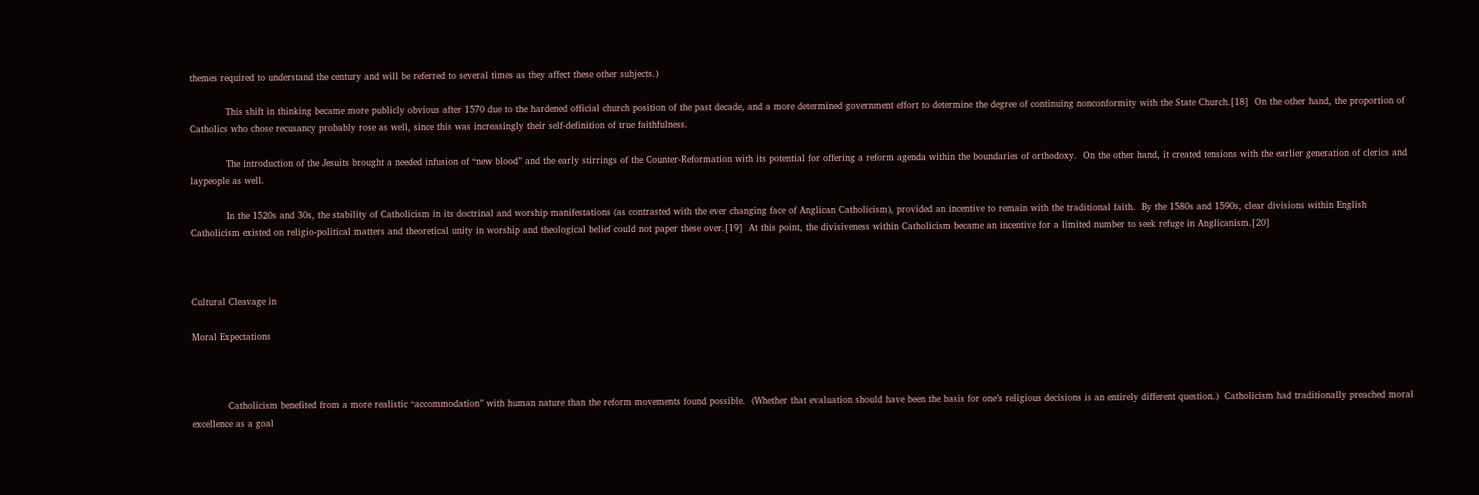themes required to understand the century and will be referred to several times as they affect these other subjects.)

            This shift in thinking became more publicly obvious after 1570 due to the hardened official church position of the past decade, and a more determined government effort to determine the degree of continuing nonconformity with the State Church.[18]  On the other hand, the proportion of Catholics who chose recusancy probably rose as well, since this was increasingly their self-definition of true faithfulness.

            The introduction of the Jesuits brought a needed infusion of “new blood” and the early stirrings of the Counter-Reformation with its potential for offering a reform agenda within the boundaries of orthodoxy.  On the other hand, it created tensions with the earlier generation of clerics and laypeople as well.

            In the 1520s and 30s, the stability of Catholicism in its doctrinal and worship manifestations (as contrasted with the ever changing face of Anglican Catholicism), provided an incentive to remain with the traditional faith.  By the 1580s and 1590s, clear divisions within English Catholicism existed on religio-political matters and theoretical unity in worship and theological belief could not paper these over.[19]  At this point, the divisiveness within Catholicism became an incentive for a limited number to seek refuge in Anglicanism.[20]



Cultural Cleavage in

Moral Expectations



            Catholicism benefited from a more realistic “accommodation” with human nature than the reform movements found possible.  (Whether that evaluation should have been the basis for one’s religious decisions is an entirely different question.)  Catholicism had traditionally preached moral excellence as a goal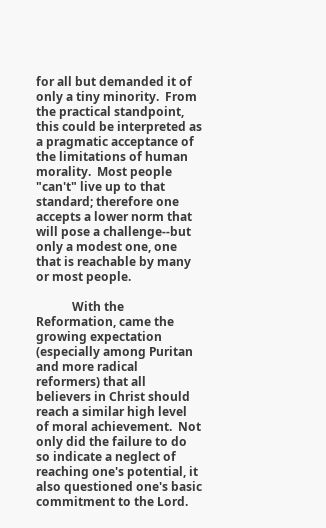for all but demanded it of only a tiny minority.  From the practical standpoint, this could be interpreted as a pragmatic acceptance of the limitations of human morality.  Most people "can't" live up to that standard; therefore one accepts a lower norm that will pose a challenge--but only a modest one, one that is reachable by many or most people.

            With the Reformation, came the growing expectation (especially among Puritan and more radical reformers) that all believers in Christ should reach a similar high level of moral achievement.  Not only did the failure to do so indicate a neglect of reaching one's potential, it also questioned one's basic commitment to the Lord.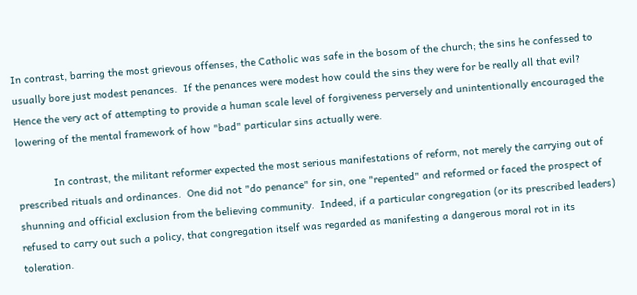In contrast, barring the most grievous offenses, the Catholic was safe in the bosom of the church; the sins he confessed to usually bore just modest penances.  If the penances were modest how could the sins they were for be really all that evil?  Hence the very act of attempting to provide a human scale level of forgiveness perversely and unintentionally encouraged the lowering of the mental framework of how "bad" particular sins actually were.

            In contrast, the militant reformer expected the most serious manifestations of reform, not merely the carrying out of prescribed rituals and ordinances.  One did not "do penance" for sin, one "repented" and reformed or faced the prospect of shunning and official exclusion from the believing community.  Indeed, if a particular congregation (or its prescribed leaders) refused to carry out such a policy, that congregation itself was regarded as manifesting a dangerous moral rot in its toleration.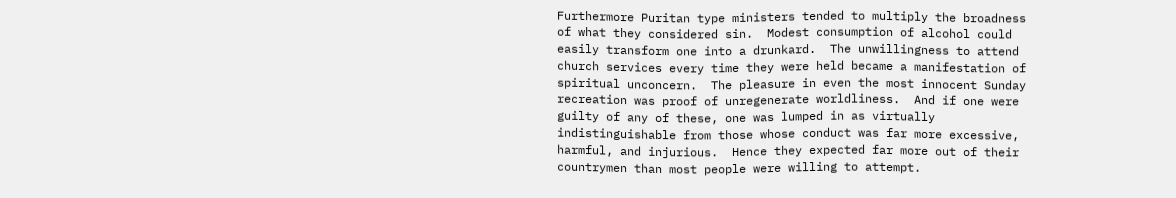Furthermore Puritan type ministers tended to multiply the broadness of what they considered sin.  Modest consumption of alcohol could easily transform one into a drunkard.  The unwillingness to attend church services every time they were held became a manifestation of spiritual unconcern.  The pleasure in even the most innocent Sunday recreation was proof of unregenerate worldliness.  And if one were guilty of any of these, one was lumped in as virtually indistinguishable from those whose conduct was far more excessive, harmful, and injurious.  Hence they expected far more out of their countrymen than most people were willing to attempt.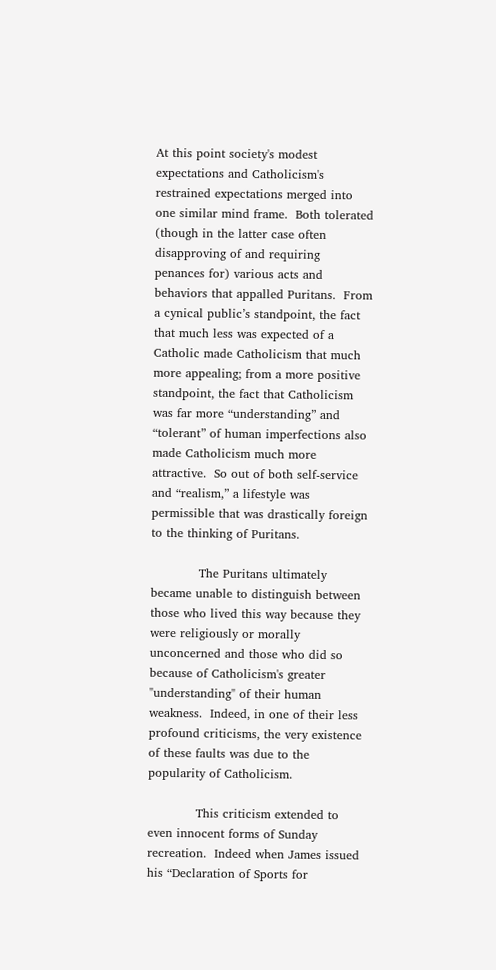At this point society's modest expectations and Catholicism's restrained expectations merged into one similar mind frame.  Both tolerated (though in the latter case often disapproving of and requiring penances for) various acts and behaviors that appalled Puritans.  From a cynical public’s standpoint, the fact that much less was expected of a Catholic made Catholicism that much more appealing; from a more positive standpoint, the fact that Catholicism was far more “understanding” and “tolerant” of human imperfections also made Catholicism much more attractive.  So out of both self-service and “realism,” a lifestyle was permissible that was drastically foreign to the thinking of Puritans.

            The Puritans ultimately became unable to distinguish between those who lived this way because they were religiously or morally unconcerned and those who did so because of Catholicism's greater "understanding" of their human weakness.  Indeed, in one of their less profound criticisms, the very existence of these faults was due to the popularity of Catholicism.

            This criticism extended to even innocent forms of Sunday recreation.  Indeed when James issued his “Declaration of Sports for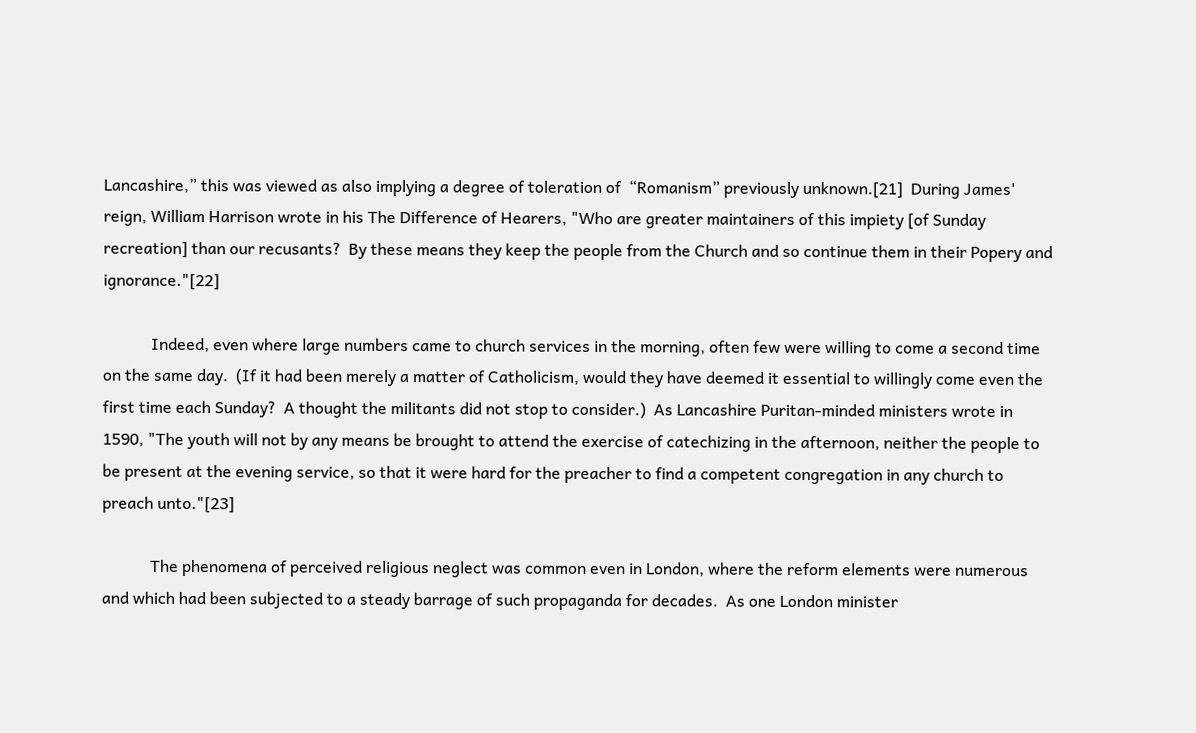Lancashire,” this was viewed as also implying a degree of toleration of  “Romanism” previously unknown.[21]  During James' reign, William Harrison wrote in his The Difference of Hearers, "Who are greater maintainers of this impiety [of Sunday recreation] than our recusants?  By these means they keep the people from the Church and so continue them in their Popery and ignorance."[22]

            Indeed, even where large numbers came to church services in the morning, often few were willing to come a second time on the same day.  (If it had been merely a matter of Catholicism, would they have deemed it essential to willingly come even the first time each Sunday?  A thought the militants did not stop to consider.)  As Lancashire Puritan-minded ministers wrote in 1590, "The youth will not by any means be brought to attend the exercise of catechizing in the afternoon, neither the people to be present at the evening service, so that it were hard for the preacher to find a competent congregation in any church to preach unto."[23]

            The phenomena of perceived religious neglect was common even in London, where the reform elements were numerous and which had been subjected to a steady barrage of such propaganda for decades.  As one London minister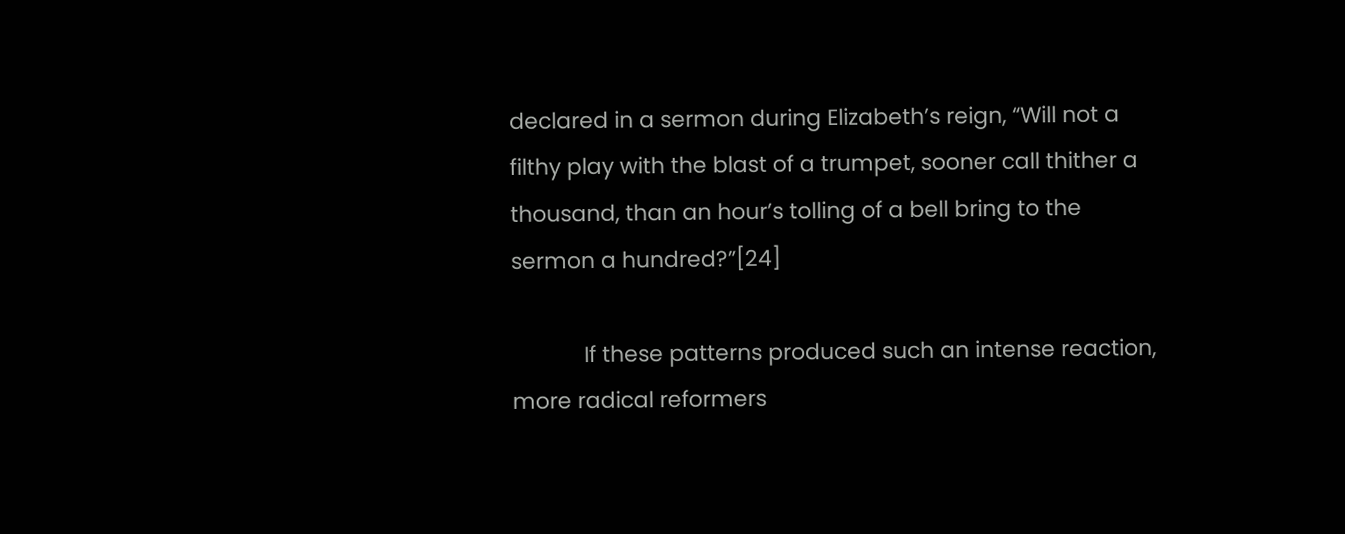declared in a sermon during Elizabeth’s reign, “Will not a filthy play with the blast of a trumpet, sooner call thither a thousand, than an hour’s tolling of a bell bring to the sermon a hundred?”[24]

            If these patterns produced such an intense reaction, more radical reformers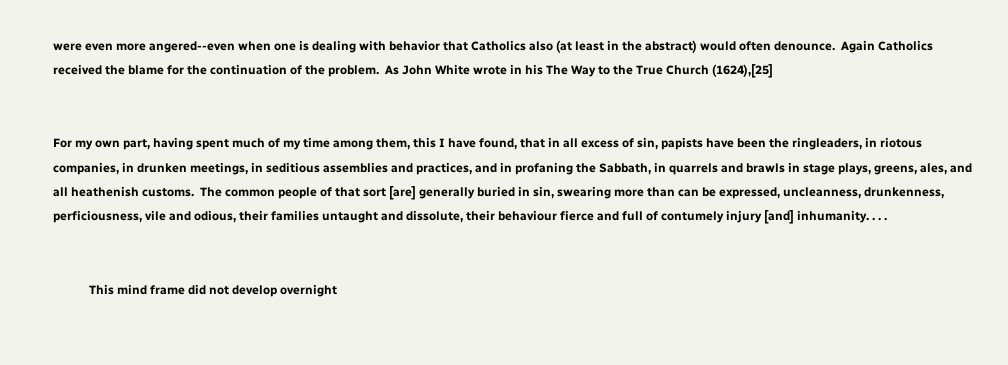were even more angered--even when one is dealing with behavior that Catholics also (at least in the abstract) would often denounce.  Again Catholics received the blame for the continuation of the problem.  As John White wrote in his The Way to the True Church (1624),[25]


For my own part, having spent much of my time among them, this I have found, that in all excess of sin, papists have been the ringleaders, in riotous companies, in drunken meetings, in seditious assemblies and practices, and in profaning the Sabbath, in quarrels and brawls in stage plays, greens, ales, and all heathenish customs.  The common people of that sort [are] generally buried in sin, swearing more than can be expressed, uncleanness, drunkenness, perficiousness, vile and odious, their families untaught and dissolute, their behaviour fierce and full of contumely injury [and] inhumanity. . . .


            This mind frame did not develop overnight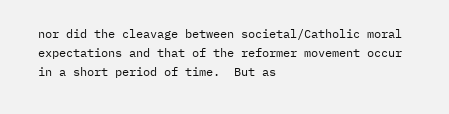nor did the cleavage between societal/Catholic moral expectations and that of the reformer movement occur in a short period of time.  But as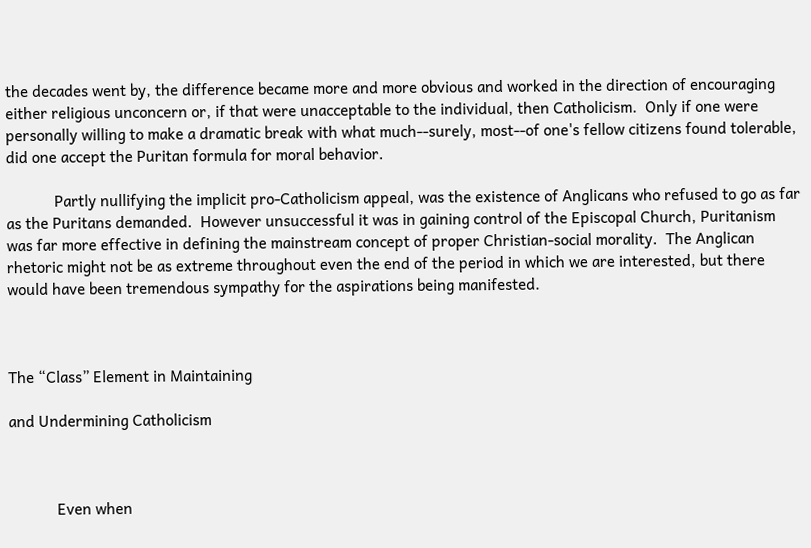the decades went by, the difference became more and more obvious and worked in the direction of encouraging either religious unconcern or, if that were unacceptable to the individual, then Catholicism.  Only if one were personally willing to make a dramatic break with what much--surely, most--of one's fellow citizens found tolerable, did one accept the Puritan formula for moral behavior.

            Partly nullifying the implicit pro-Catholicism appeal, was the existence of Anglicans who refused to go as far as the Puritans demanded.  However unsuccessful it was in gaining control of the Episcopal Church, Puritanism was far more effective in defining the mainstream concept of proper Christian-social morality.  The Anglican rhetoric might not be as extreme throughout even the end of the period in which we are interested, but there would have been tremendous sympathy for the aspirations being manifested.



The “Class” Element in Maintaining

and Undermining Catholicism



            Even when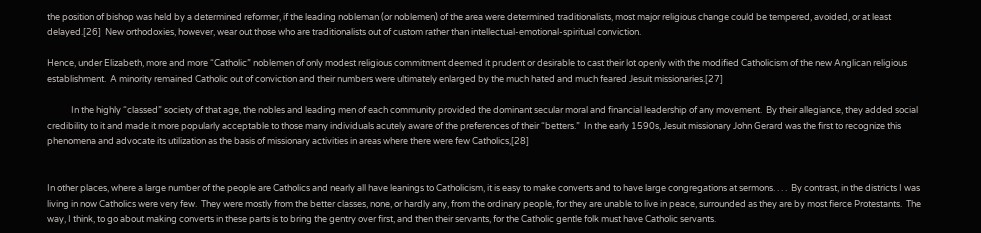the position of bishop was held by a determined reformer, if the leading nobleman (or noblemen) of the area were determined traditionalists, most major religious change could be tempered, avoided, or at least delayed.[26]  New orthodoxies, however, wear out those who are traditionalists out of custom rather than intellectual-emotional-spiritual conviction.

Hence, under Elizabeth, more and more “Catholic” noblemen of only modest religious commitment deemed it prudent or desirable to cast their lot openly with the modified Catholicism of the new Anglican religious establishment.  A minority remained Catholic out of conviction and their numbers were ultimately enlarged by the much hated and much feared Jesuit missionaries.[27]

            In the highly “classed” society of that age, the nobles and leading men of each community provided the dominant secular moral and financial leadership of any movement.  By their allegiance, they added social credibility to it and made it more popularly acceptable to those many individuals acutely aware of the preferences of their “betters.”  In the early 1590s, Jesuit missionary John Gerard was the first to recognize this phenomena and advocate its utilization as the basis of missionary activities in areas where there were few Catholics,[28]


In other places, where a large number of the people are Catholics and nearly all have leanings to Catholicism, it is easy to make converts and to have large congregations at sermons. . . .  By contrast, in the districts I was living in now Catholics were very few.  They were mostly from the better classes, none, or hardly any, from the ordinary people, for they are unable to live in peace, surrounded as they are by most fierce Protestants.  The way, I think, to go about making converts in these parts is to bring the gentry over first, and then their servants, for the Catholic gentle folk must have Catholic servants.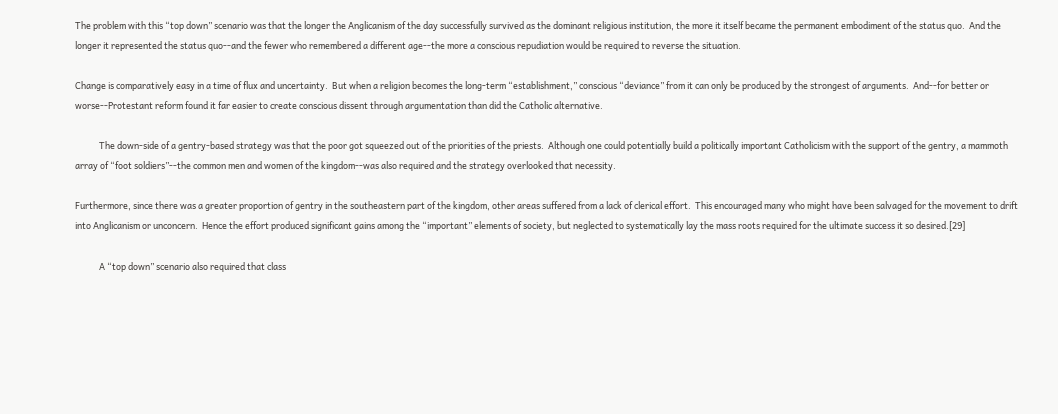The problem with this “top down” scenario was that the longer the Anglicanism of the day successfully survived as the dominant religious institution, the more it itself became the permanent embodiment of the status quo.  And the longer it represented the status quo--and the fewer who remembered a different age--the more a conscious repudiation would be required to reverse the situation.

Change is comparatively easy in a time of flux and uncertainty.  But when a religion becomes the long-term “establishment,” conscious “deviance” from it can only be produced by the strongest of arguments.  And--for better or worse--Protestant reform found it far easier to create conscious dissent through argumentation than did the Catholic alternative.

            The down-side of a gentry-based strategy was that the poor got squeezed out of the priorities of the priests.  Although one could potentially build a politically important Catholicism with the support of the gentry, a mammoth array of “foot soldiers”--the common men and women of the kingdom--was also required and the strategy overlooked that necessity.

Furthermore, since there was a greater proportion of gentry in the southeastern part of the kingdom, other areas suffered from a lack of clerical effort.  This encouraged many who might have been salvaged for the movement to drift into Anglicanism or unconcern.  Hence the effort produced significant gains among the “important” elements of society, but neglected to systematically lay the mass roots required for the ultimate success it so desired.[29]

            A “top down” scenario also required that class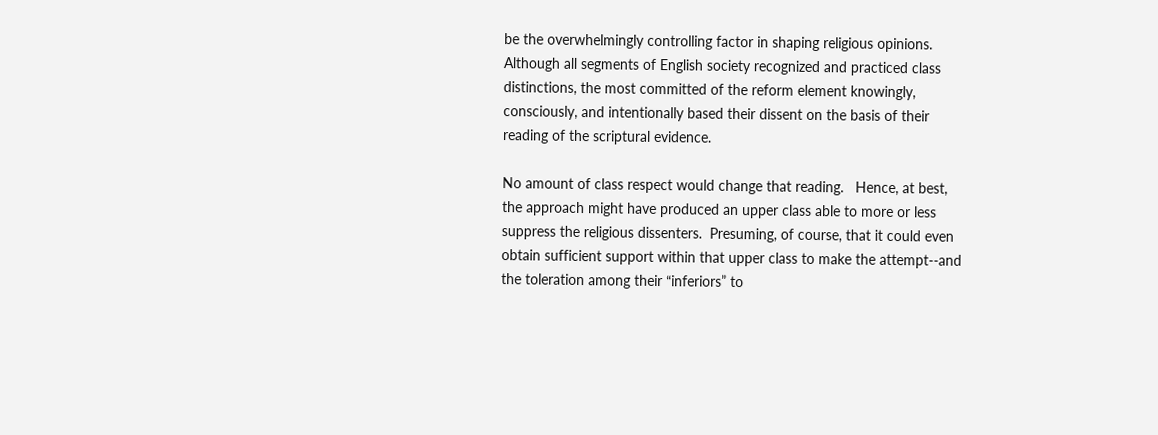be the overwhelmingly controlling factor in shaping religious opinions.  Although all segments of English society recognized and practiced class distinctions, the most committed of the reform element knowingly, consciously, and intentionally based their dissent on the basis of their reading of the scriptural evidence.

No amount of class respect would change that reading.   Hence, at best, the approach might have produced an upper class able to more or less suppress the religious dissenters.  Presuming, of course, that it could even obtain sufficient support within that upper class to make the attempt--and the toleration among their “inferiors” to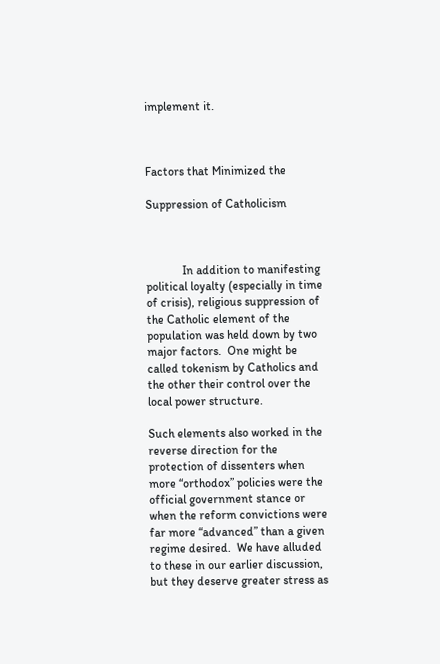implement it.



Factors that Minimized the

Suppression of Catholicism



            In addition to manifesting political loyalty (especially in time of crisis), religious suppression of the Catholic element of the population was held down by two major factors.  One might be called tokenism by Catholics and the other their control over the local power structure.

Such elements also worked in the reverse direction for the protection of dissenters when more “orthodox” policies were the official government stance or when the reform convictions were far more “advanced” than a given regime desired.  We have alluded to these in our earlier discussion, but they deserve greater stress as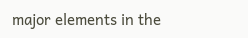major elements in the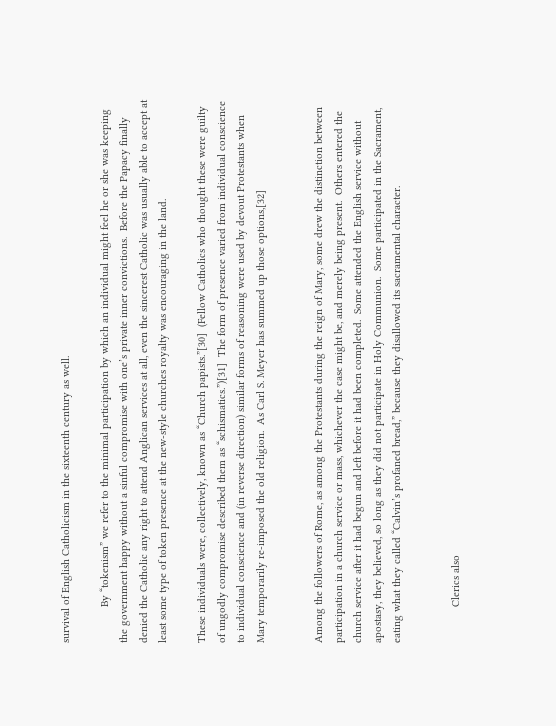survival of English Catholicism in the sixteenth century as well.

            By “tokenism” we refer to the minimal participation by which an individual might feel he or she was keeping the government happy without a sinful compromise with one’s private inner convictions.  Before the Papacy finally denied the Catholic any right to attend Anglican services at all, even the sincerest Catholic was usually able to accept at least some type of token presence at the new-style churches royalty was encouraging in the land.

These individuals were, collectively, known as “Church papists.”[30]  (Fellow Catholics who thought these were guilty of ungodly compromise described them as “schismatics.”)[31]  The form of presence varied from individual conscience to individual conscience and (in reverse direction) similar forms of reasoning were used by devout Protestants when Mary temporarily re-imposed the old religion.  As Carl S. Meyer has summed up those options,[32]


Among the followers of Rome, as among the Protestants during the reign of Mary, some drew the distinction between participation in a church service or mass, whichever the case might be, and merely being present.  Others entered the church service after it had begun and left before it had been completed.  Some attended the English service without apostasy, they believed, so long as they did not participate in Holy Communion.  Some participated in the Sacrament, eating what they called “Calvin’s profaned bread,” because they disallowed its sacramental character.


            Clerics also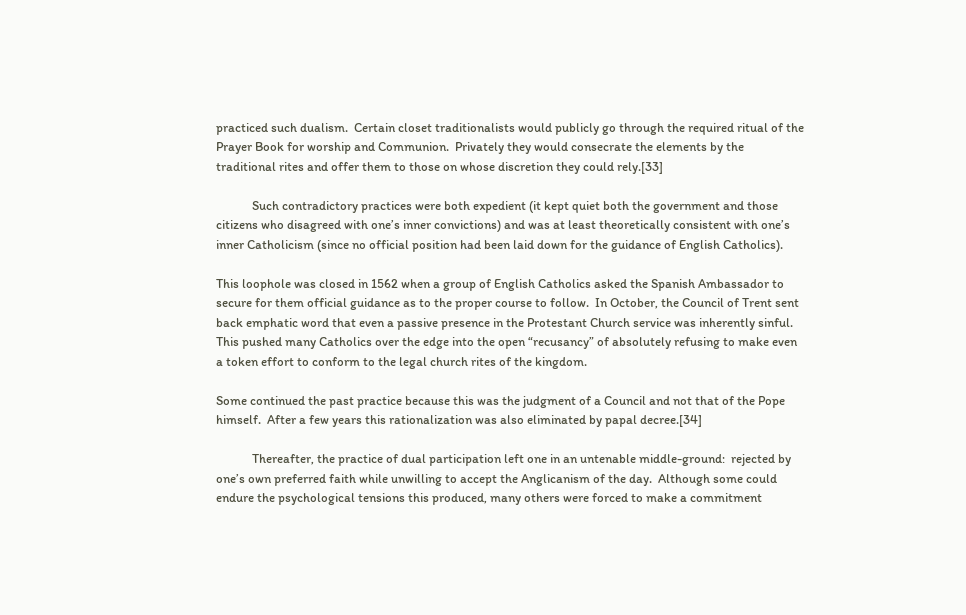practiced such dualism.  Certain closet traditionalists would publicly go through the required ritual of the Prayer Book for worship and Communion.  Privately they would consecrate the elements by the traditional rites and offer them to those on whose discretion they could rely.[33]

            Such contradictory practices were both expedient (it kept quiet both the government and those citizens who disagreed with one’s inner convictions) and was at least theoretically consistent with one’s inner Catholicism (since no official position had been laid down for the guidance of English Catholics).

This loophole was closed in 1562 when a group of English Catholics asked the Spanish Ambassador to secure for them official guidance as to the proper course to follow.  In October, the Council of Trent sent back emphatic word that even a passive presence in the Protestant Church service was inherently sinful.  This pushed many Catholics over the edge into the open “recusancy” of absolutely refusing to make even a token effort to conform to the legal church rites of the kingdom.

Some continued the past practice because this was the judgment of a Council and not that of the Pope himself.  After a few years this rationalization was also eliminated by papal decree.[34]

            Thereafter, the practice of dual participation left one in an untenable middle-ground:  rejected by one’s own preferred faith while unwilling to accept the Anglicanism of the day.  Although some could endure the psychological tensions this produced, many others were forced to make a commitment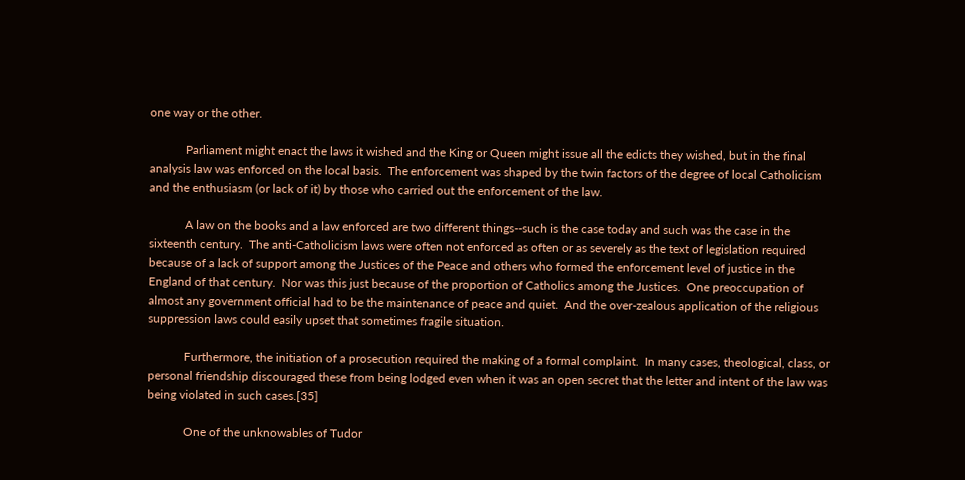one way or the other.

            Parliament might enact the laws it wished and the King or Queen might issue all the edicts they wished, but in the final analysis law was enforced on the local basis.  The enforcement was shaped by the twin factors of the degree of local Catholicism and the enthusiasm (or lack of it) by those who carried out the enforcement of the law.

            A law on the books and a law enforced are two different things--such is the case today and such was the case in the sixteenth century.  The anti-Catholicism laws were often not enforced as often or as severely as the text of legislation required because of a lack of support among the Justices of the Peace and others who formed the enforcement level of justice in the England of that century.  Nor was this just because of the proportion of Catholics among the Justices.  One preoccupation of almost any government official had to be the maintenance of peace and quiet.  And the over-zealous application of the religious suppression laws could easily upset that sometimes fragile situation.

            Furthermore, the initiation of a prosecution required the making of a formal complaint.  In many cases, theological, class, or personal friendship discouraged these from being lodged even when it was an open secret that the letter and intent of the law was being violated in such cases.[35]

            One of the unknowables of Tudor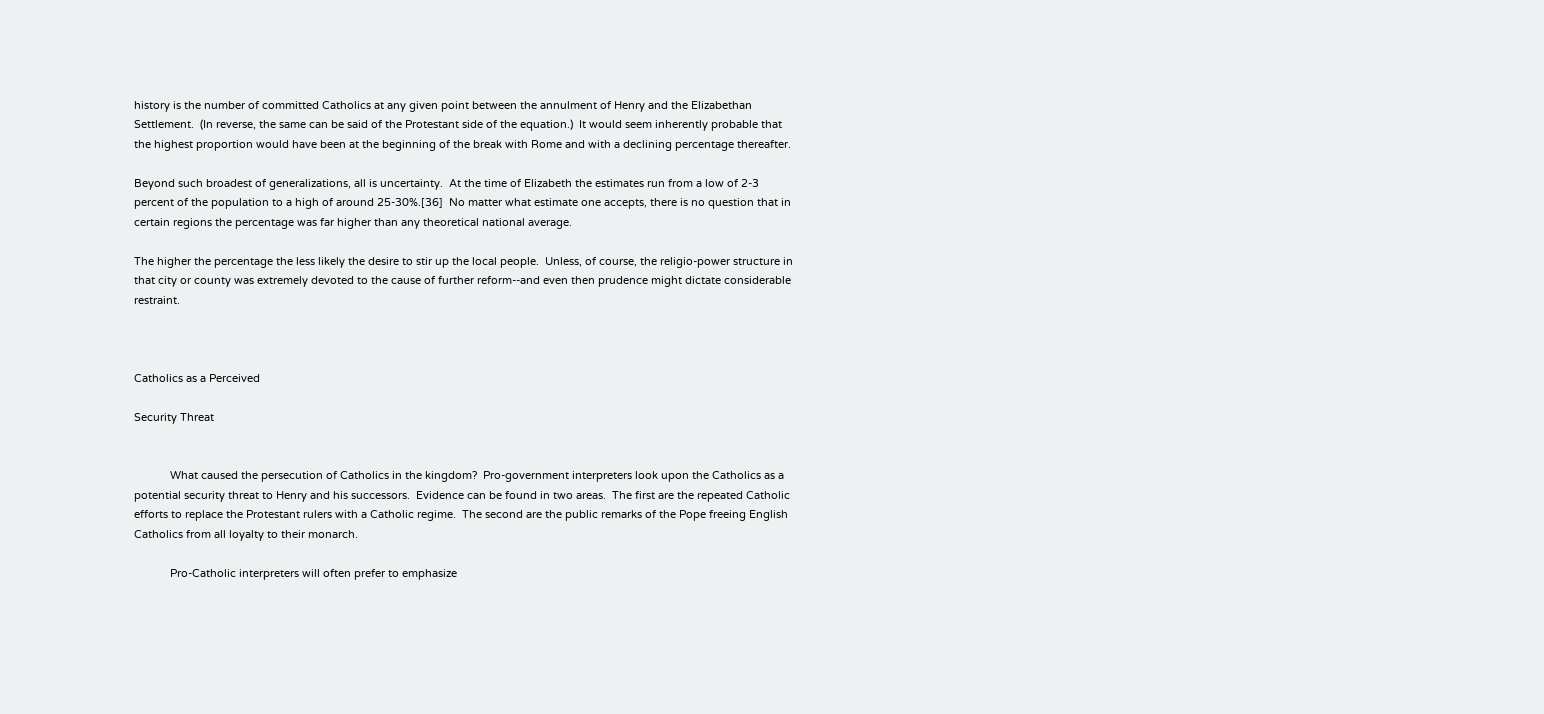history is the number of committed Catholics at any given point between the annulment of Henry and the Elizabethan Settlement.  (In reverse, the same can be said of the Protestant side of the equation.)  It would seem inherently probable that the highest proportion would have been at the beginning of the break with Rome and with a declining percentage thereafter.

Beyond such broadest of generalizations, all is uncertainty.  At the time of Elizabeth the estimates run from a low of 2-3 percent of the population to a high of around 25-30%.[36]  No matter what estimate one accepts, there is no question that in certain regions the percentage was far higher than any theoretical national average.

The higher the percentage the less likely the desire to stir up the local people.  Unless, of course, the religio-power structure in that city or county was extremely devoted to the cause of further reform--and even then prudence might dictate considerable restraint.



Catholics as a Perceived

Security Threat


            What caused the persecution of Catholics in the kingdom?  Pro-government interpreters look upon the Catholics as a potential security threat to Henry and his successors.  Evidence can be found in two areas.  The first are the repeated Catholic efforts to replace the Protestant rulers with a Catholic regime.  The second are the public remarks of the Pope freeing English Catholics from all loyalty to their monarch.

            Pro-Catholic interpreters will often prefer to emphasize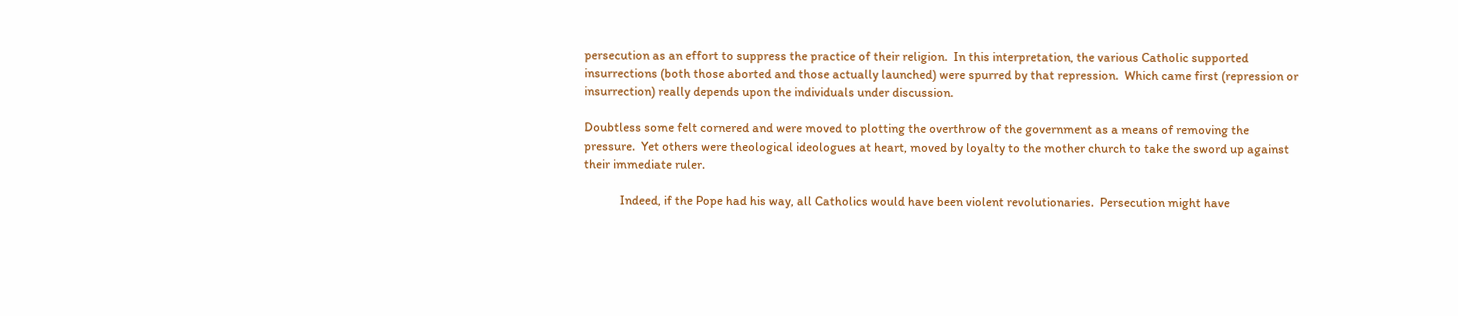persecution as an effort to suppress the practice of their religion.  In this interpretation, the various Catholic supported insurrections (both those aborted and those actually launched) were spurred by that repression.  Which came first (repression or insurrection) really depends upon the individuals under discussion.

Doubtless some felt cornered and were moved to plotting the overthrow of the government as a means of removing the pressure.  Yet others were theological ideologues at heart, moved by loyalty to the mother church to take the sword up against their immediate ruler.

            Indeed, if the Pope had his way, all Catholics would have been violent revolutionaries.  Persecution might have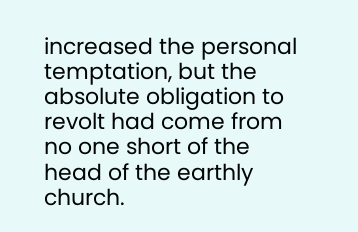increased the personal temptation, but the absolute obligation to revolt had come from no one short of the head of the earthly church.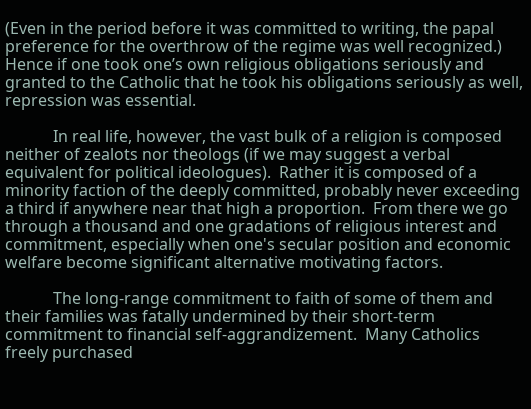(Even in the period before it was committed to writing, the papal preference for the overthrow of the regime was well recognized.)   Hence if one took one’s own religious obligations seriously and granted to the Catholic that he took his obligations seriously as well, repression was essential.

            In real life, however, the vast bulk of a religion is composed neither of zealots nor theologs (if we may suggest a verbal equivalent for political ideologues).  Rather it is composed of a minority faction of the deeply committed, probably never exceeding a third if anywhere near that high a proportion.  From there we go through a thousand and one gradations of religious interest and commitment, especially when one's secular position and economic welfare become significant alternative motivating factors.

            The long-range commitment to faith of some of them and their families was fatally undermined by their short-term commitment to financial self-aggrandizement.  Many Catholics freely purchased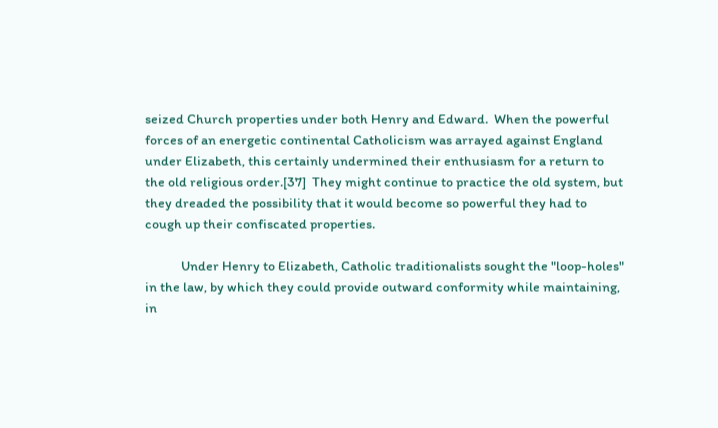seized Church properties under both Henry and Edward.  When the powerful forces of an energetic continental Catholicism was arrayed against England under Elizabeth, this certainly undermined their enthusiasm for a return to the old religious order.[37]  They might continue to practice the old system, but they dreaded the possibility that it would become so powerful they had to cough up their confiscated properties.

            Under Henry to Elizabeth, Catholic traditionalists sought the "loop-holes" in the law, by which they could provide outward conformity while maintaining, in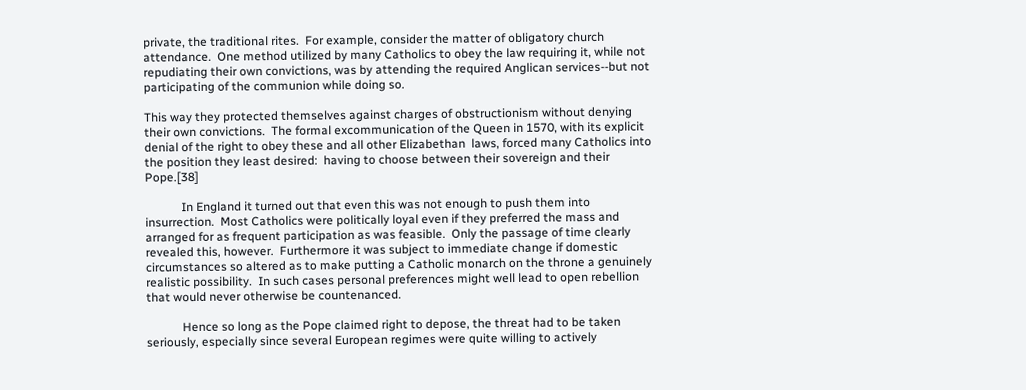private, the traditional rites.  For example, consider the matter of obligatory church attendance.  One method utilized by many Catholics to obey the law requiring it, while not repudiating their own convictions, was by attending the required Anglican services--but not participating of the communion while doing so.

This way they protected themselves against charges of obstructionism without denying their own convictions.  The formal excommunication of the Queen in 1570, with its explicit denial of the right to obey these and all other Elizabethan  laws, forced many Catholics into the position they least desired:  having to choose between their sovereign and their Pope.[38]

            In England it turned out that even this was not enough to push them into insurrection.  Most Catholics were politically loyal even if they preferred the mass and arranged for as frequent participation as was feasible.  Only the passage of time clearly revealed this, however.  Furthermore it was subject to immediate change if domestic circumstances so altered as to make putting a Catholic monarch on the throne a genuinely realistic possibility.  In such cases personal preferences might well lead to open rebellion that would never otherwise be countenanced.

            Hence so long as the Pope claimed right to depose, the threat had to be taken seriously, especially since several European regimes were quite willing to actively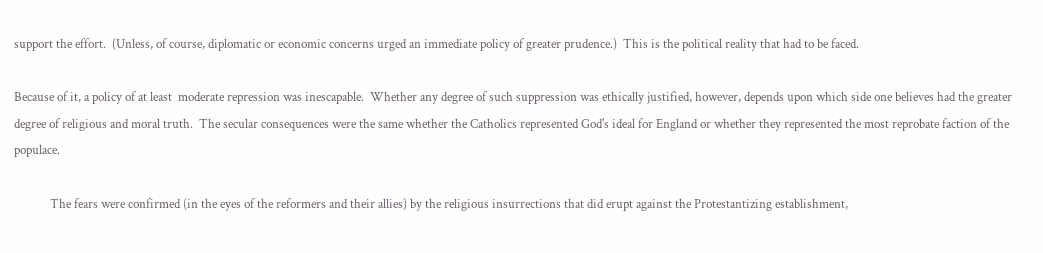support the effort.  (Unless, of course, diplomatic or economic concerns urged an immediate policy of greater prudence.)  This is the political reality that had to be faced.

Because of it, a policy of at least  moderate repression was inescapable.  Whether any degree of such suppression was ethically justified, however, depends upon which side one believes had the greater degree of religious and moral truth.  The secular consequences were the same whether the Catholics represented God's ideal for England or whether they represented the most reprobate faction of the populace.

            The fears were confirmed (in the eyes of the reformers and their allies) by the religious insurrections that did erupt against the Protestantizing establishment,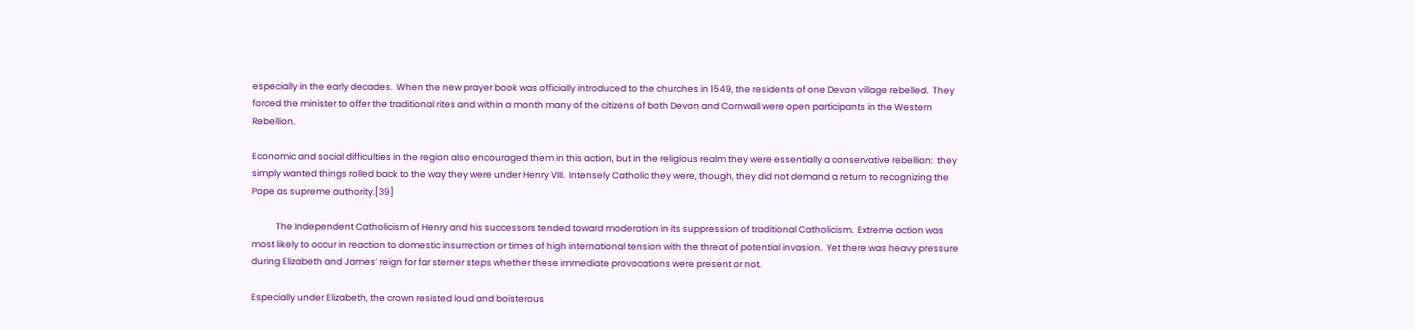especially in the early decades.  When the new prayer book was officially introduced to the churches in 1549, the residents of one Devon village rebelled.  They forced the minister to offer the traditional rites and within a month many of the citizens of both Devon and Cornwall were open participants in the Western Rebellion.

Economic and social difficulties in the region also encouraged them in this action, but in the religious realm they were essentially a conservative rebellion:  they simply wanted things rolled back to the way they were under Henry VIII.  Intensely Catholic they were, though, they did not demand a return to recognizing the Pope as supreme authority.[39]

            The Independent Catholicism of Henry and his successors tended toward moderation in its suppression of traditional Catholicism.  Extreme action was most likely to occur in reaction to domestic insurrection or times of high international tension with the threat of potential invasion.  Yet there was heavy pressure during Elizabeth and James’ reign for far sterner steps whether these immediate provocations were present or not.

Especially under Elizabeth, the crown resisted loud and boisterous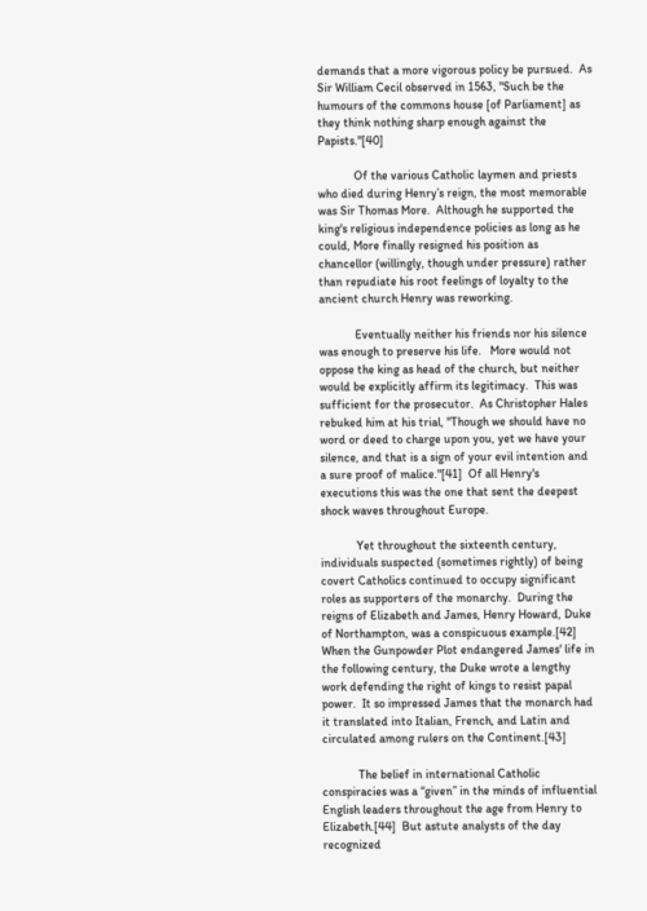demands that a more vigorous policy be pursued.  As Sir William Cecil observed in 1563, "Such be the humours of the commons house [of Parliament] as they think nothing sharp enough against the Papists."[40]

            Of the various Catholic laymen and priests who died during Henry’s reign, the most memorable was Sir Thomas More.  Although he supported the king's religious independence policies as long as he could, More finally resigned his position as chancellor (willingly, though under pressure) rather than repudiate his root feelings of loyalty to the ancient church Henry was reworking.

            Eventually neither his friends nor his silence was enough to preserve his life.   More would not oppose the king as head of the church, but neither would be explicitly affirm its legitimacy.  This was sufficient for the prosecutor.  As Christopher Hales rebuked him at his trial, "Though we should have no word or deed to charge upon you, yet we have your silence, and that is a sign of your evil intention and a sure proof of malice."[41]  Of all Henry's executions this was the one that sent the deepest shock waves throughout Europe.

            Yet throughout the sixteenth century, individuals suspected (sometimes rightly) of being covert Catholics continued to occupy significant roles as supporters of the monarchy.  During the reigns of Elizabeth and James, Henry Howard, Duke of Northampton, was a conspicuous example.[42]  When the Gunpowder Plot endangered James' life in the following century, the Duke wrote a lengthy work defending the right of kings to resist papal power.  It so impressed James that the monarch had it translated into Italian, French, and Latin and circulated among rulers on the Continent.[43]

            The belief in international Catholic conspiracies was a “given” in the minds of influential English leaders throughout the age from Henry to Elizabeth.[44]  But astute analysts of the day recognized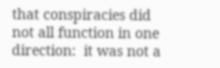that conspiracies did not all function in one direction:  it was not a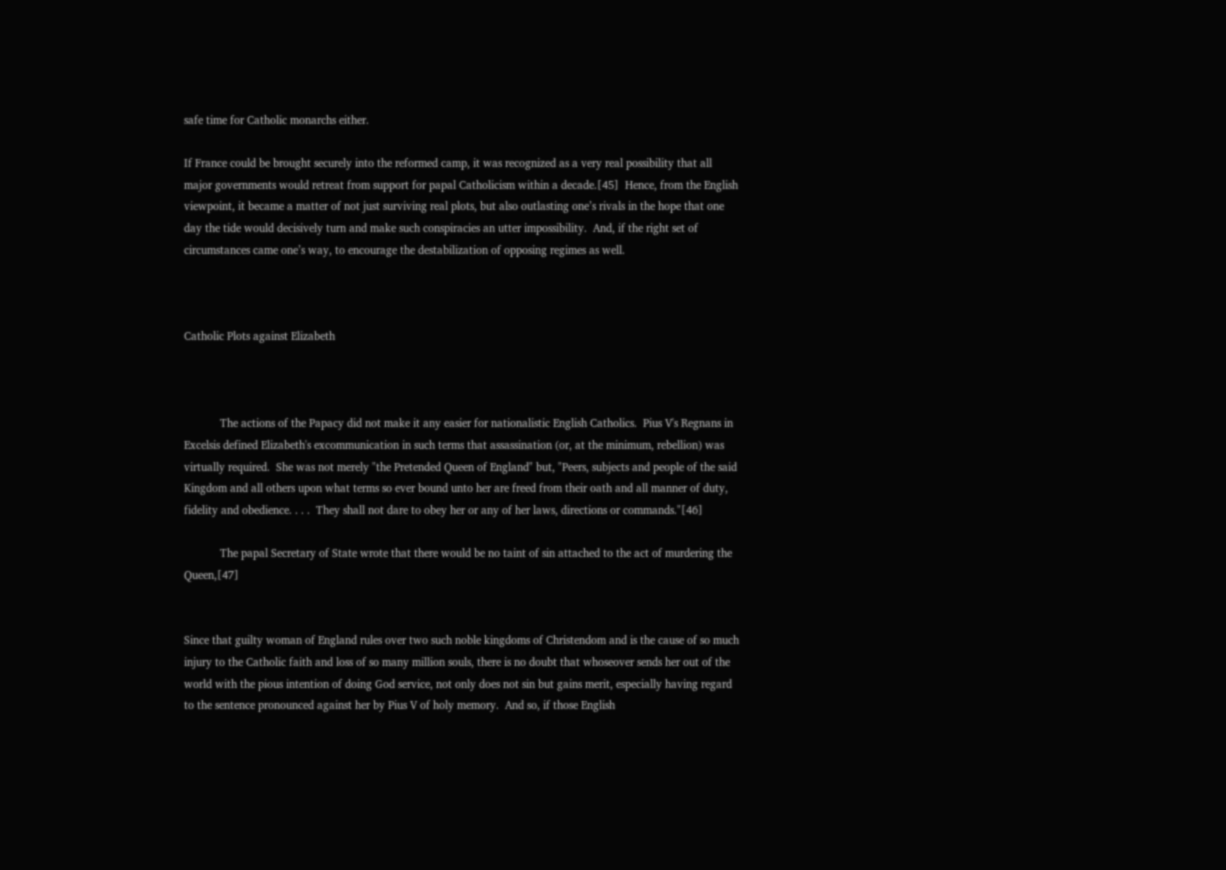safe time for Catholic monarchs either.

If France could be brought securely into the reformed camp, it was recognized as a very real possibility that all major governments would retreat from support for papal Catholicism within a decade.[45]  Hence, from the English viewpoint, it became a matter of not just surviving real plots, but also outlasting one’s rivals in the hope that one day the tide would decisively turn and make such conspiracies an utter impossibility.  And, if the right set of circumstances came one’s way, to encourage the destabilization of opposing regimes as well.



Catholic Plots against Elizabeth



            The actions of the Papacy did not make it any easier for nationalistic English Catholics.  Pius V's Regnans in Excelsis defined Elizabeth's excommunication in such terms that assassination (or, at the minimum, rebellion) was virtually required.  She was not merely "the Pretended Queen of England" but, "Peers, subjects and people of the said Kingdom and all others upon what terms so ever bound unto her are freed from their oath and all manner of duty, fidelity and obedience. . . .  They shall not dare to obey her or any of her laws, directions or commands."[46]

            The papal Secretary of State wrote that there would be no taint of sin attached to the act of murdering the Queen,[47]


Since that guilty woman of England rules over two such noble kingdoms of Christendom and is the cause of so much injury to the Catholic faith and loss of so many million souls, there is no doubt that whoseover sends her out of the world with the pious intention of doing God service, not only does not sin but gains merit, especially having regard to the sentence pronounced against her by Pius V of holy memory.  And so, if those English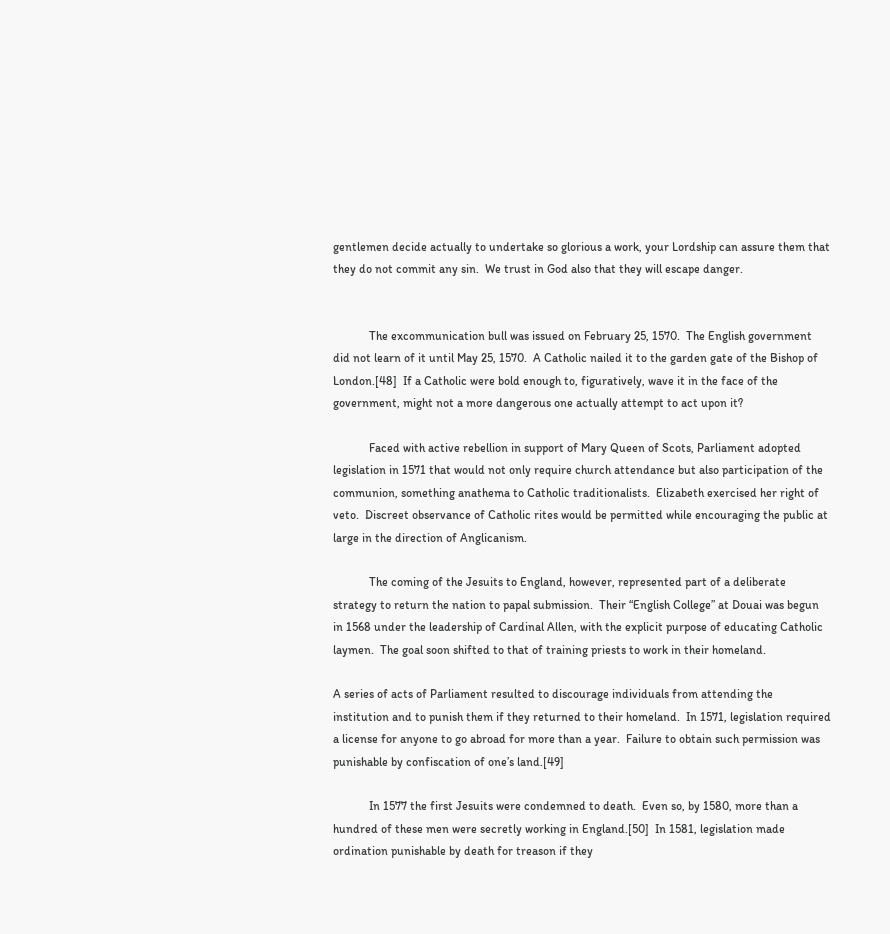gentlemen decide actually to undertake so glorious a work, your Lordship can assure them that they do not commit any sin.  We trust in God also that they will escape danger.


            The excommunication bull was issued on February 25, 1570.  The English government did not learn of it until May 25, 1570.  A Catholic nailed it to the garden gate of the Bishop of London.[48]  If a Catholic were bold enough to, figuratively, wave it in the face of the government, might not a more dangerous one actually attempt to act upon it?

            Faced with active rebellion in support of Mary Queen of Scots, Parliament adopted legislation in 1571 that would not only require church attendance but also participation of the communion, something anathema to Catholic traditionalists.  Elizabeth exercised her right of veto.  Discreet observance of Catholic rites would be permitted while encouraging the public at large in the direction of Anglicanism.

            The coming of the Jesuits to England, however, represented part of a deliberate strategy to return the nation to papal submission.  Their “English College” at Douai was begun in 1568 under the leadership of Cardinal Allen, with the explicit purpose of educating Catholic laymen.  The goal soon shifted to that of training priests to work in their homeland.

A series of acts of Parliament resulted to discourage individuals from attending the institution and to punish them if they returned to their homeland.  In 1571, legislation required a license for anyone to go abroad for more than a year.  Failure to obtain such permission was punishable by confiscation of one’s land.[49]

            In 1577 the first Jesuits were condemned to death.  Even so, by 1580, more than a hundred of these men were secretly working in England.[50]  In 1581, legislation made ordination punishable by death for treason if they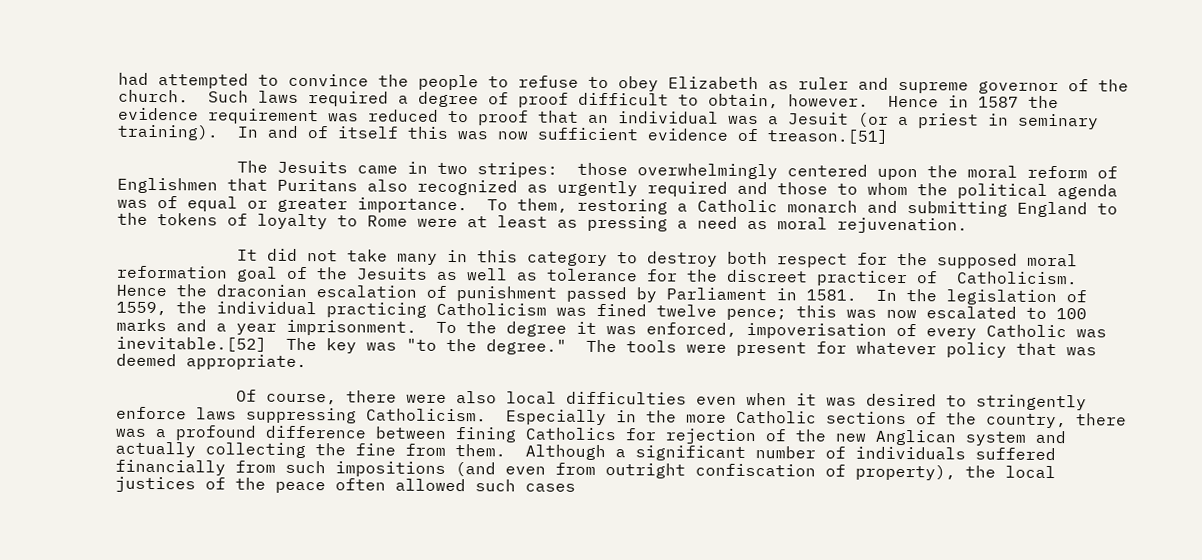had attempted to convince the people to refuse to obey Elizabeth as ruler and supreme governor of the church.  Such laws required a degree of proof difficult to obtain, however.  Hence in 1587 the evidence requirement was reduced to proof that an individual was a Jesuit (or a priest in seminary training).  In and of itself this was now sufficient evidence of treason.[51]

            The Jesuits came in two stripes:  those overwhelmingly centered upon the moral reform of Englishmen that Puritans also recognized as urgently required and those to whom the political agenda was of equal or greater importance.  To them, restoring a Catholic monarch and submitting England to the tokens of loyalty to Rome were at least as pressing a need as moral rejuvenation.

            It did not take many in this category to destroy both respect for the supposed moral reformation goal of the Jesuits as well as tolerance for the discreet practicer of  Catholicism.  Hence the draconian escalation of punishment passed by Parliament in 1581.  In the legislation of 1559, the individual practicing Catholicism was fined twelve pence; this was now escalated to 100 marks and a year imprisonment.  To the degree it was enforced, impoverisation of every Catholic was inevitable.[52]  The key was "to the degree."  The tools were present for whatever policy that was deemed appropriate.

            Of course, there were also local difficulties even when it was desired to stringently enforce laws suppressing Catholicism.  Especially in the more Catholic sections of the country, there was a profound difference between fining Catholics for rejection of the new Anglican system and actually collecting the fine from them.  Although a significant number of individuals suffered financially from such impositions (and even from outright confiscation of property), the local justices of the peace often allowed such cases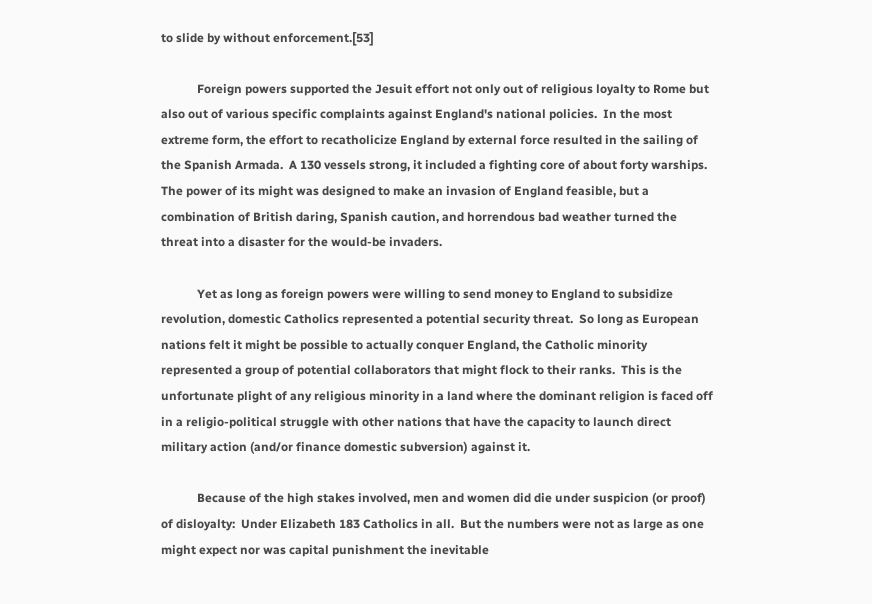to slide by without enforcement.[53]

            Foreign powers supported the Jesuit effort not only out of religious loyalty to Rome but also out of various specific complaints against England's national policies.  In the most extreme form, the effort to recatholicize England by external force resulted in the sailing of the Spanish Armada.  A 130 vessels strong, it included a fighting core of about forty warships.  The power of its might was designed to make an invasion of England feasible, but a combination of British daring, Spanish caution, and horrendous bad weather turned the threat into a disaster for the would-be invaders.

            Yet as long as foreign powers were willing to send money to England to subsidize revolution, domestic Catholics represented a potential security threat.  So long as European nations felt it might be possible to actually conquer England, the Catholic minority represented a group of potential collaborators that might flock to their ranks.  This is the unfortunate plight of any religious minority in a land where the dominant religion is faced off in a religio-political struggle with other nations that have the capacity to launch direct military action (and/or finance domestic subversion) against it.

            Because of the high stakes involved, men and women did die under suspicion (or proof) of disloyalty:  Under Elizabeth 183 Catholics in all.  But the numbers were not as large as one might expect nor was capital punishment the inevitable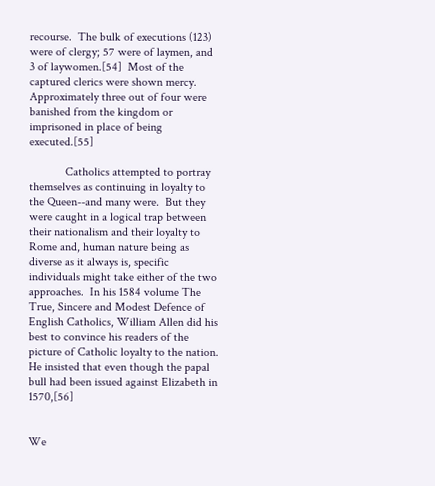recourse.  The bulk of executions (123) were of clergy; 57 were of laymen, and 3 of laywomen.[54]  Most of the captured clerics were shown mercy.  Approximately three out of four were banished from the kingdom or imprisoned in place of being executed.[55]

            Catholics attempted to portray themselves as continuing in loyalty to the Queen--and many were.  But they were caught in a logical trap between their nationalism and their loyalty to Rome and, human nature being as diverse as it always is, specific individuals might take either of the two approaches.  In his 1584 volume The True, Sincere and Modest Defence of English Catholics, William Allen did his best to convince his readers of the picture of Catholic loyalty to the nation.  He insisted that even though the papal bull had been issued against Elizabeth in 1570,[56]


We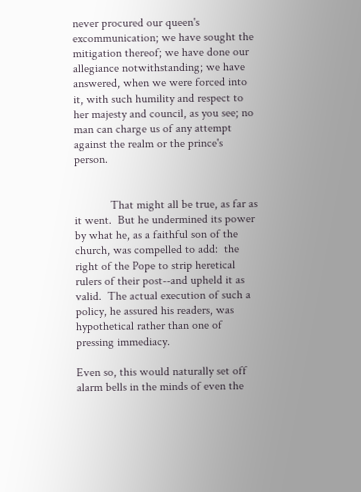never procured our queen's excommunication; we have sought the mitigation thereof; we have done our allegiance notwithstanding; we have answered, when we were forced into it, with such humility and respect to her majesty and council, as you see; no man can charge us of any attempt against the realm or the prince's person.


            That might all be true, as far as it went.  But he undermined its power by what he, as a faithful son of the church, was compelled to add:  the right of the Pope to strip heretical rulers of their post--and upheld it as valid.  The actual execution of such a policy, he assured his readers, was hypothetical rather than one of pressing immediacy.

Even so, this would naturally set off alarm bells in the minds of even the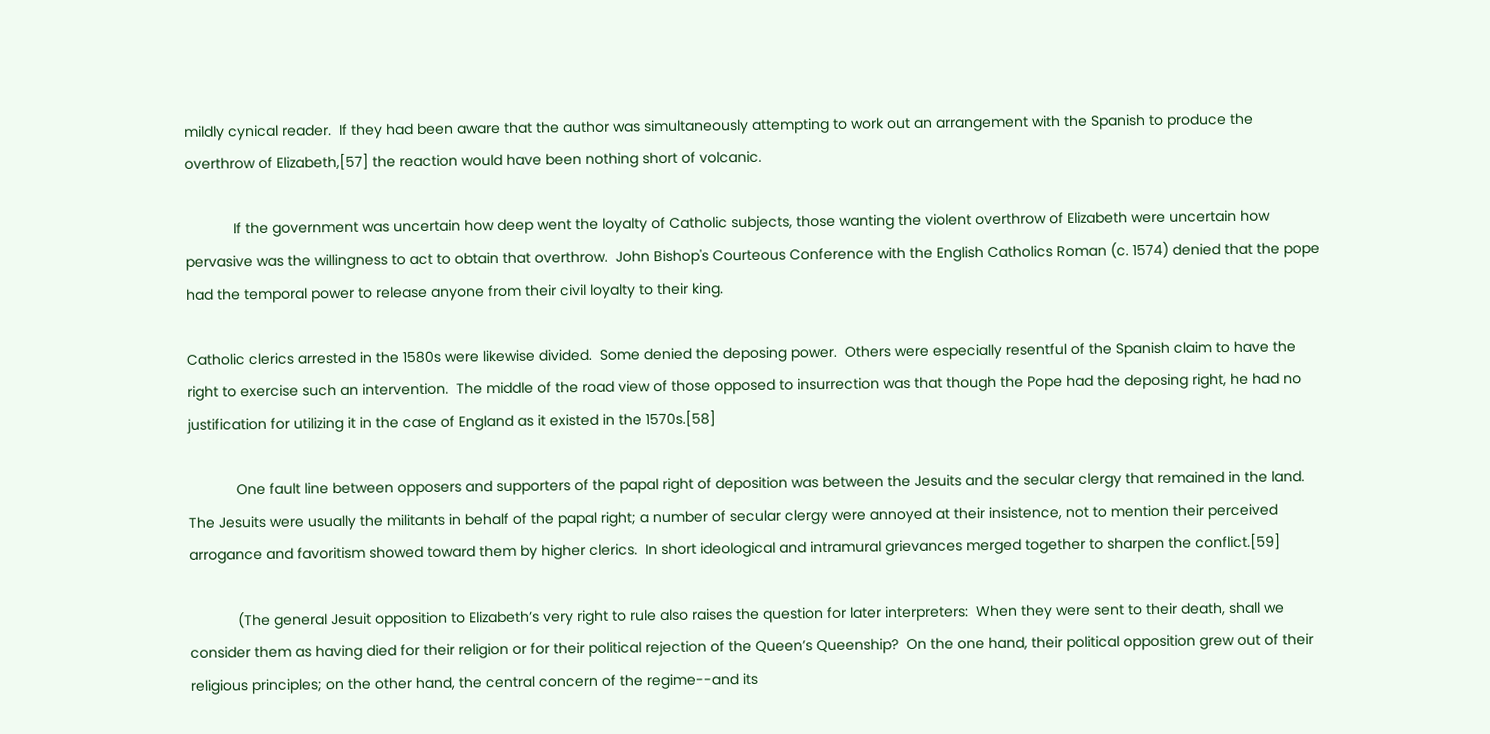mildly cynical reader.  If they had been aware that the author was simultaneously attempting to work out an arrangement with the Spanish to produce the overthrow of Elizabeth,[57] the reaction would have been nothing short of volcanic.

            If the government was uncertain how deep went the loyalty of Catholic subjects, those wanting the violent overthrow of Elizabeth were uncertain how pervasive was the willingness to act to obtain that overthrow.  John Bishop's Courteous Conference with the English Catholics Roman (c. 1574) denied that the pope had the temporal power to release anyone from their civil loyalty to their king.

Catholic clerics arrested in the 1580s were likewise divided.  Some denied the deposing power.  Others were especially resentful of the Spanish claim to have the right to exercise such an intervention.  The middle of the road view of those opposed to insurrection was that though the Pope had the deposing right, he had no justification for utilizing it in the case of England as it existed in the 1570s.[58]

            One fault line between opposers and supporters of the papal right of deposition was between the Jesuits and the secular clergy that remained in the land.  The Jesuits were usually the militants in behalf of the papal right; a number of secular clergy were annoyed at their insistence, not to mention their perceived arrogance and favoritism showed toward them by higher clerics.  In short ideological and intramural grievances merged together to sharpen the conflict.[59]

            (The general Jesuit opposition to Elizabeth’s very right to rule also raises the question for later interpreters:  When they were sent to their death, shall we consider them as having died for their religion or for their political rejection of the Queen’s Queenship?  On the one hand, their political opposition grew out of their religious principles; on the other hand, the central concern of the regime--and its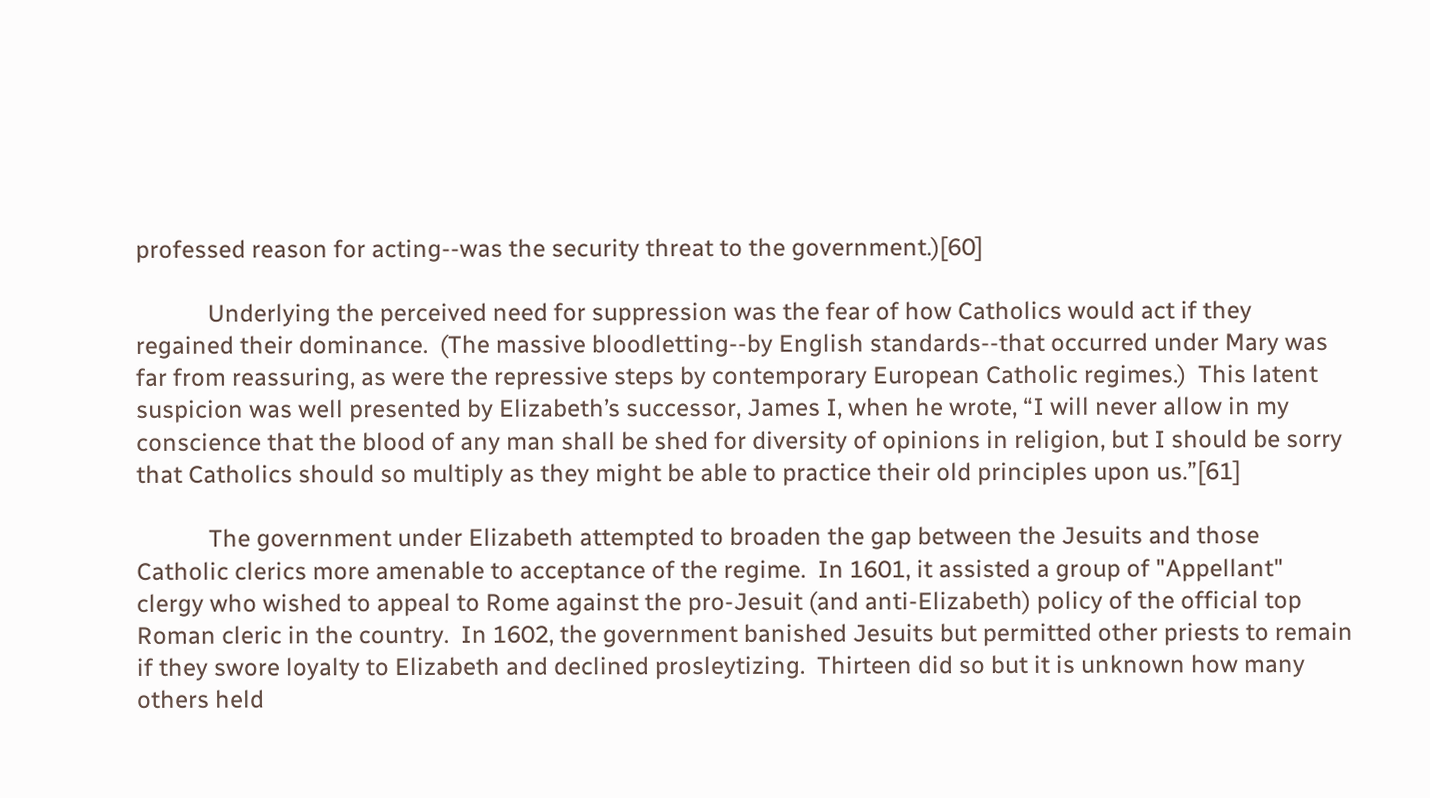professed reason for acting--was the security threat to the government.)[60]

            Underlying the perceived need for suppression was the fear of how Catholics would act if they regained their dominance.  (The massive bloodletting--by English standards--that occurred under Mary was far from reassuring, as were the repressive steps by contemporary European Catholic regimes.)  This latent suspicion was well presented by Elizabeth’s successor, James I, when he wrote, “I will never allow in my conscience that the blood of any man shall be shed for diversity of opinions in religion, but I should be sorry that Catholics should so multiply as they might be able to practice their old principles upon us.”[61]

            The government under Elizabeth attempted to broaden the gap between the Jesuits and those Catholic clerics more amenable to acceptance of the regime.  In 1601, it assisted a group of "Appellant" clergy who wished to appeal to Rome against the pro-Jesuit (and anti-Elizabeth) policy of the official top Roman cleric in the country.  In 1602, the government banished Jesuits but permitted other priests to remain if they swore loyalty to Elizabeth and declined prosleytizing.  Thirteen did so but it is unknown how many others held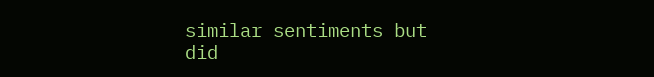similar sentiments but did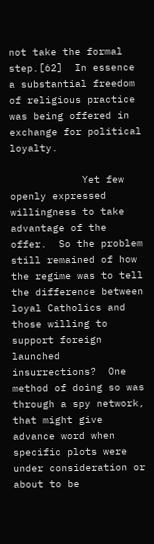not take the formal step.[62]  In essence a substantial freedom of religious practice was being offered in exchange for political loyalty.

            Yet few openly expressed willingness to take advantage of the offer.  So the problem still remained of how the regime was to tell the difference between loyal Catholics and those willing to support foreign launched insurrections?  One method of doing so was through a spy network, that might give advance word when specific plots were under consideration or about to be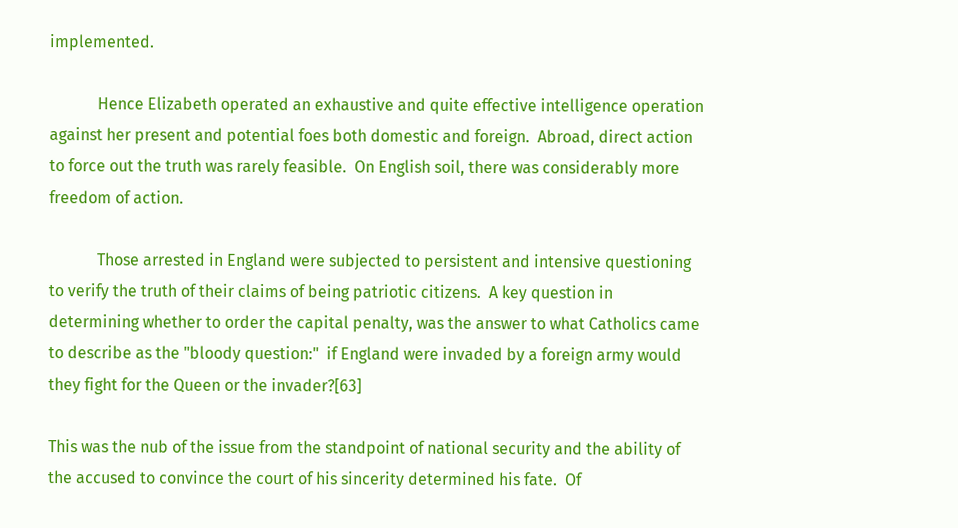implemented.

            Hence Elizabeth operated an exhaustive and quite effective intelligence operation against her present and potential foes both domestic and foreign.  Abroad, direct action to force out the truth was rarely feasible.  On English soil, there was considerably more freedom of action.

            Those arrested in England were subjected to persistent and intensive questioning to verify the truth of their claims of being patriotic citizens.  A key question in determining whether to order the capital penalty, was the answer to what Catholics came to describe as the "bloody question:"  if England were invaded by a foreign army would they fight for the Queen or the invader?[63]

This was the nub of the issue from the standpoint of national security and the ability of the accused to convince the court of his sincerity determined his fate.  Of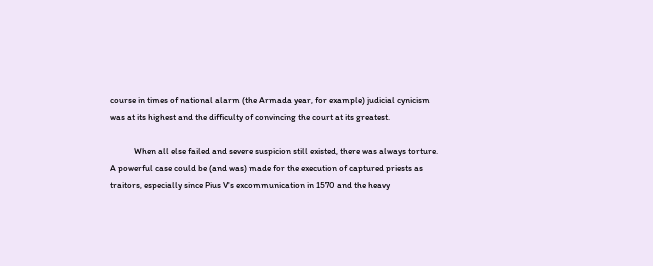course in times of national alarm (the Armada year, for example) judicial cynicism was at its highest and the difficulty of convincing the court at its greatest.

            When all else failed and severe suspicion still existed, there was always torture.  A powerful case could be (and was) made for the execution of captured priests as traitors, especially since Pius V's excommunication in 1570 and the heavy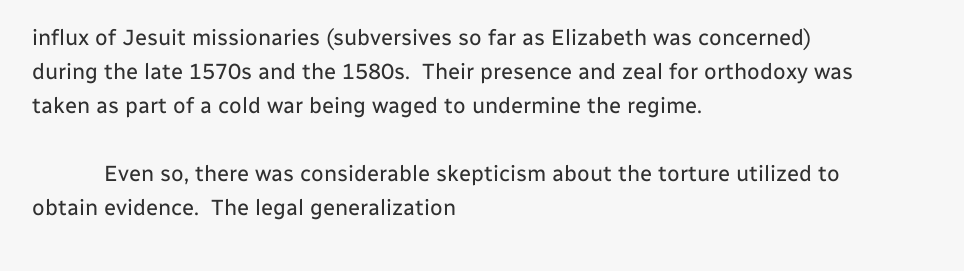influx of Jesuit missionaries (subversives so far as Elizabeth was concerned) during the late 1570s and the 1580s.  Their presence and zeal for orthodoxy was taken as part of a cold war being waged to undermine the regime.

            Even so, there was considerable skepticism about the torture utilized to obtain evidence.  The legal generalization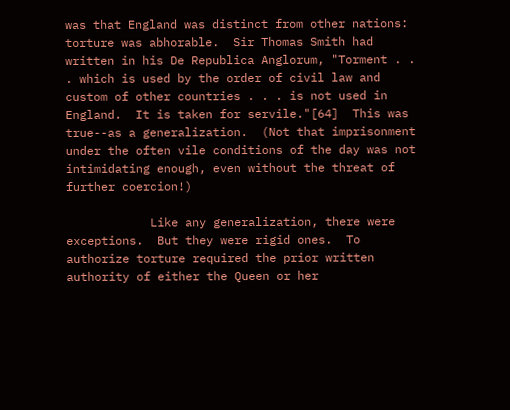was that England was distinct from other nations:  torture was abhorable.  Sir Thomas Smith had written in his De Republica Anglorum, "Torment . . . which is used by the order of civil law and custom of other countries . . . is not used in England.  It is taken for servile."[64]  This was true--as a generalization.  (Not that imprisonment under the often vile conditions of the day was not intimidating enough, even without the threat of further coercion!)

            Like any generalization, there were exceptions.  But they were rigid ones.  To authorize torture required the prior written authority of either the Queen or her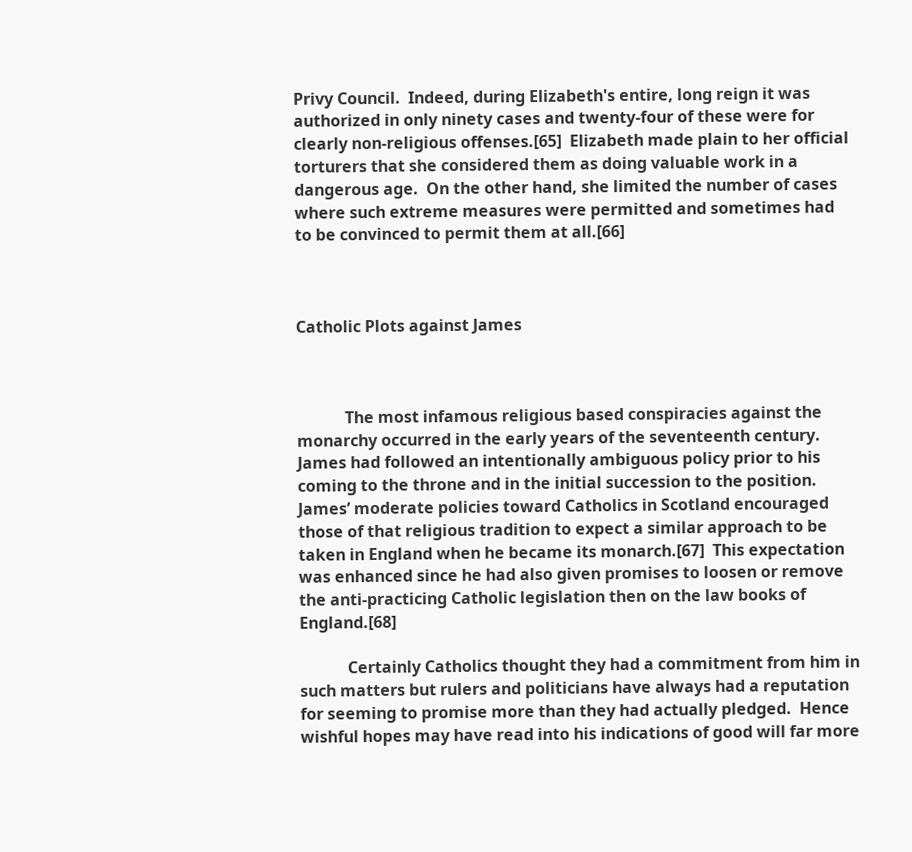Privy Council.  Indeed, during Elizabeth's entire, long reign it was authorized in only ninety cases and twenty-four of these were for clearly non-religious offenses.[65]  Elizabeth made plain to her official torturers that she considered them as doing valuable work in a dangerous age.  On the other hand, she limited the number of cases where such extreme measures were permitted and sometimes had to be convinced to permit them at all.[66]



Catholic Plots against James



            The most infamous religious based conspiracies against the monarchy occurred in the early years of the seventeenth century.  James had followed an intentionally ambiguous policy prior to his coming to the throne and in the initial succession to the position.  James’ moderate policies toward Catholics in Scotland encouraged those of that religious tradition to expect a similar approach to be taken in England when he became its monarch.[67]  This expectation was enhanced since he had also given promises to loosen or remove the anti-practicing Catholic legislation then on the law books of England.[68]

            Certainly Catholics thought they had a commitment from him in such matters but rulers and politicians have always had a reputation for seeming to promise more than they had actually pledged.  Hence wishful hopes may have read into his indications of good will far more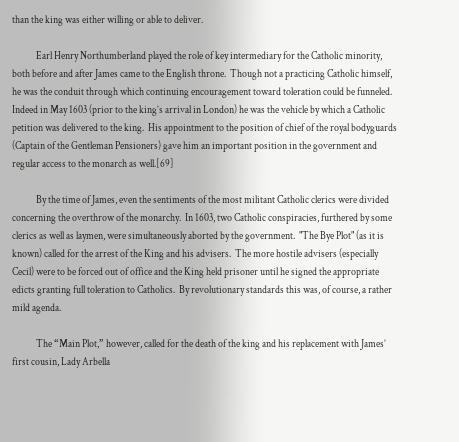than the king was either willing or able to deliver.

            Earl Henry Northumberland played the role of key intermediary for the Catholic minority, both before and after James came to the English throne.  Though not a practicing Catholic himself, he was the conduit through which continuing encouragement toward toleration could be funneled.  Indeed in May 1603 (prior to the king’s arrival in London) he was the vehicle by which a Catholic petition was delivered to the king.  His appointment to the position of chief of the royal bodyguards (Captain of the Gentleman Pensioners) gave him an important position in the government and regular access to the monarch as well.[69]

            By the time of James, even the sentiments of the most militant Catholic clerics were divided concerning the overthrow of the monarchy.  In 1603, two Catholic conspiracies, furthered by some clerics as well as laymen, were simultaneously aborted by the government.  "The Bye Plot" (as it is known) called for the arrest of the King and his advisers.  The more hostile advisers (especially Cecil) were to be forced out of office and the King held prisoner until he signed the appropriate edicts granting full toleration to Catholics.  By revolutionary standards this was, of course, a rather mild agenda.

            The “Main Plot,” however, called for the death of the king and his replacement with James’ first cousin, Lady Arbella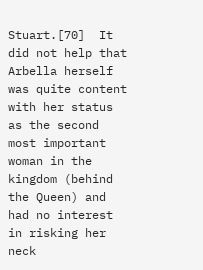Stuart.[70]  It did not help that Arbella herself was quite content with her status as the second most important woman in the kingdom (behind the Queen) and had no interest in risking her neck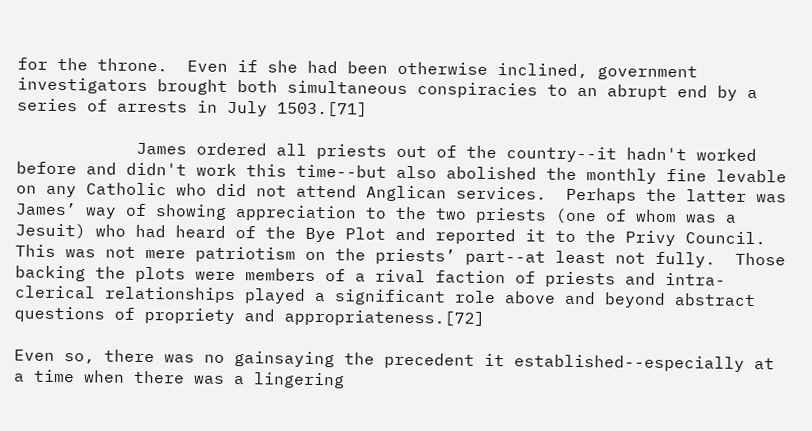for the throne.  Even if she had been otherwise inclined, government investigators brought both simultaneous conspiracies to an abrupt end by a series of arrests in July 1503.[71]

            James ordered all priests out of the country--it hadn't worked before and didn't work this time--but also abolished the monthly fine levable on any Catholic who did not attend Anglican services.  Perhaps the latter was James’ way of showing appreciation to the two priests (one of whom was a Jesuit) who had heard of the Bye Plot and reported it to the Privy Council.  This was not mere patriotism on the priests’ part--at least not fully.  Those backing the plots were members of a rival faction of priests and intra-clerical relationships played a significant role above and beyond abstract questions of propriety and appropriateness.[72]

Even so, there was no gainsaying the precedent it established--especially at a time when there was a lingering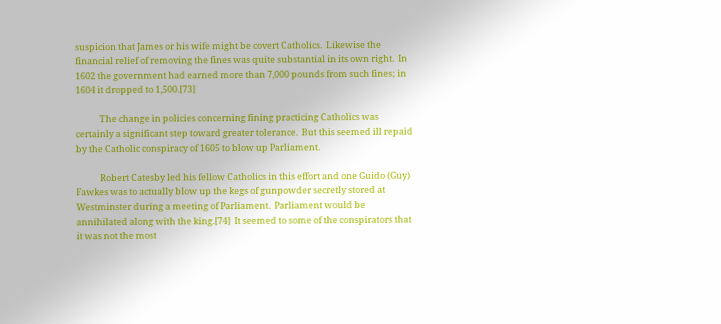suspicion that James or his wife might be covert Catholics.  Likewise the financial relief of removing the fines was quite substantial in its own right.  In 1602 the government had earned more than 7,000 pounds from such fines; in 1604 it dropped to 1,500.[73]

            The change in policies concerning fining practicing Catholics was certainly a significant step toward greater tolerance.  But this seemed ill repaid by the Catholic conspiracy of 1605 to blow up Parliament.

            Robert Catesby led his fellow Catholics in this effort and one Guido (Guy) Fawkes was to actually blow up the kegs of gunpowder secretly stored at Westminster during a meeting of Parliament.  Parliament would be annihilated along with the king.[74]  It seemed to some of the conspirators that it was not the most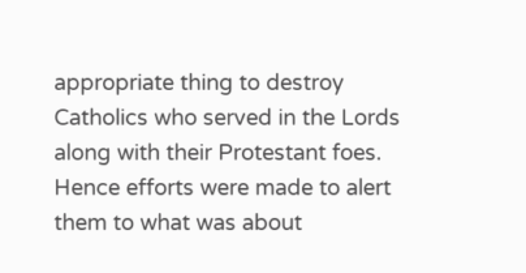appropriate thing to destroy Catholics who served in the Lords along with their Protestant foes.  Hence efforts were made to alert them to what was about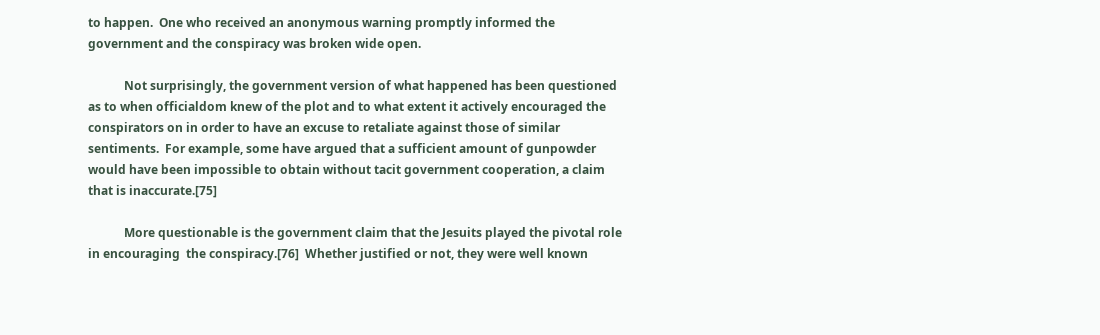to happen.  One who received an anonymous warning promptly informed the government and the conspiracy was broken wide open.

            Not surprisingly, the government version of what happened has been questioned as to when officialdom knew of the plot and to what extent it actively encouraged the conspirators on in order to have an excuse to retaliate against those of similar sentiments.  For example, some have argued that a sufficient amount of gunpowder would have been impossible to obtain without tacit government cooperation, a claim that is inaccurate.[75]

            More questionable is the government claim that the Jesuits played the pivotal role in encouraging  the conspiracy.[76]  Whether justified or not, they were well known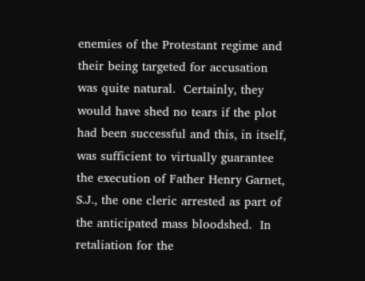enemies of the Protestant regime and their being targeted for accusation was quite natural.  Certainly, they would have shed no tears if the plot had been successful and this, in itself, was sufficient to virtually guarantee the execution of Father Henry Garnet, S.J., the one cleric arrested as part of the anticipated mass bloodshed.  In retaliation for the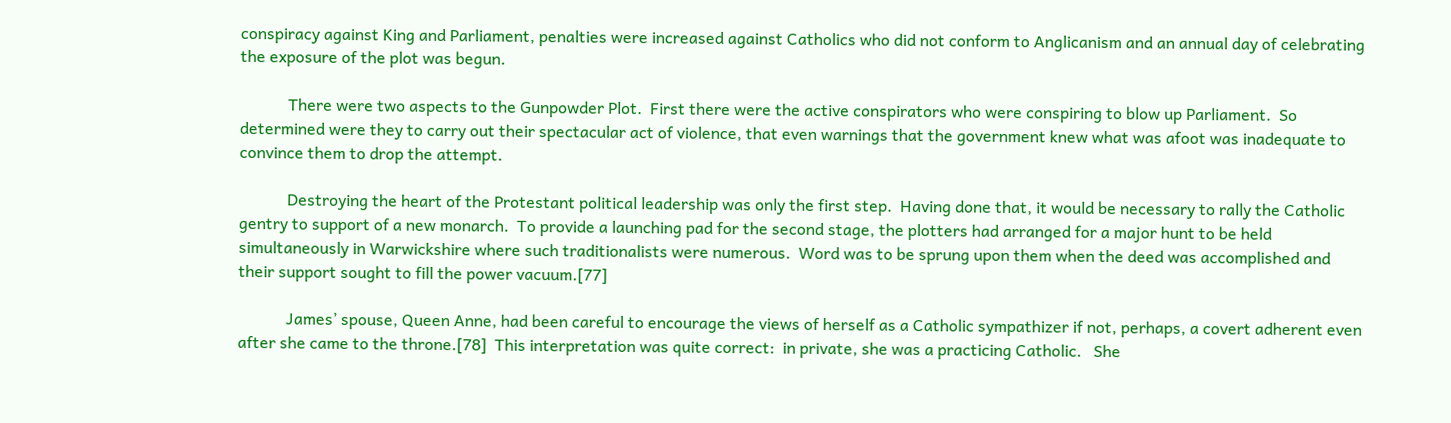conspiracy against King and Parliament, penalties were increased against Catholics who did not conform to Anglicanism and an annual day of celebrating the exposure of the plot was begun.

            There were two aspects to the Gunpowder Plot.  First there were the active conspirators who were conspiring to blow up Parliament.  So determined were they to carry out their spectacular act of violence, that even warnings that the government knew what was afoot was inadequate to convince them to drop the attempt.

            Destroying the heart of the Protestant political leadership was only the first step.  Having done that, it would be necessary to rally the Catholic gentry to support of a new monarch.  To provide a launching pad for the second stage, the plotters had arranged for a major hunt to be held simultaneously in Warwickshire where such traditionalists were numerous.  Word was to be sprung upon them when the deed was accomplished and their support sought to fill the power vacuum.[77]

            James’ spouse, Queen Anne, had been careful to encourage the views of herself as a Catholic sympathizer if not, perhaps, a covert adherent even after she came to the throne.[78]  This interpretation was quite correct:  in private, she was a practicing Catholic.   She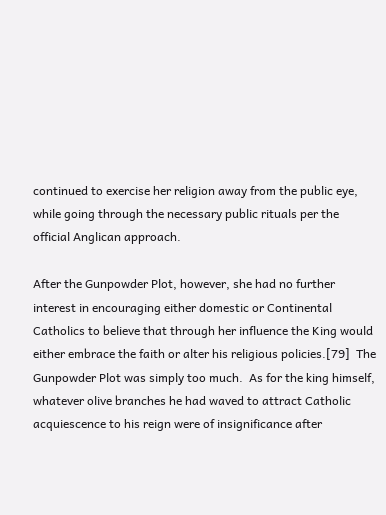continued to exercise her religion away from the public eye, while going through the necessary public rituals per the official Anglican approach.

After the Gunpowder Plot, however, she had no further interest in encouraging either domestic or Continental Catholics to believe that through her influence the King would either embrace the faith or alter his religious policies.[79]  The Gunpowder Plot was simply too much.  As for the king himself, whatever olive branches he had waved to attract Catholic acquiescence to his reign were of insignificance after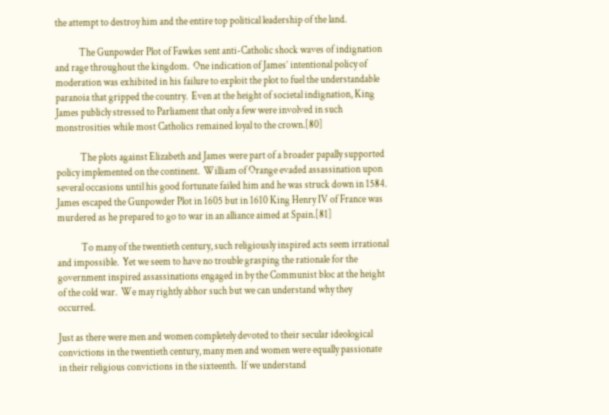the attempt to destroy him and the entire top political leadership of the land.

            The Gunpowder Plot of Fawkes sent anti-Catholic shock waves of indignation and rage throughout the kingdom.  One indication of James’ intentional policy of moderation was exhibited in his failure to exploit the plot to fuel the understandable paranoia that gripped the country.  Even at the height of societal indignation, King James publicly stressed to Parliament that only a few were involved in such monstrosities while most Catholics remained loyal to the crown.[80]

            The plots against Elizabeth and James were part of a broader papally supported policy implemented on the continent.  William of Orange evaded assassination upon several occasions until his good fortunate failed him and he was struck down in 1584.  James escaped the Gunpowder Plot in 1605 but in 1610 King Henry IV of France was murdered as he prepared to go to war in an alliance aimed at Spain.[81]

            To many of the twentieth century, such religiously inspired acts seem irrational and impossible.  Yet we seem to have no trouble grasping the rationale for the government inspired assassinations engaged in by the Communist bloc at the height of the cold war.  We may rightly abhor such but we can understand why they occurred.

Just as there were men and women completely devoted to their secular ideological convictions in the twentieth century, many men and women were equally passionate in their religious convictions in the sixteenth.  If we understand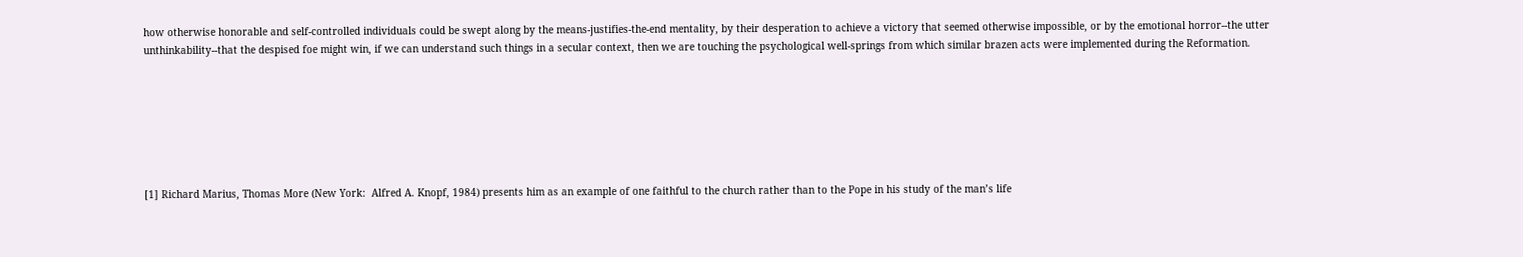how otherwise honorable and self-controlled individuals could be swept along by the means-justifies-the-end mentality, by their desperation to achieve a victory that seemed otherwise impossible, or by the emotional horror--the utter unthinkability--that the despised foe might win, if we can understand such things in a secular context, then we are touching the psychological well-springs from which similar brazen acts were implemented during the Reformation.







[1] Richard Marius, Thomas More (New York:  Alfred A. Knopf, 1984) presents him as an example of one faithful to the church rather than to the Pope in his study of the man’s life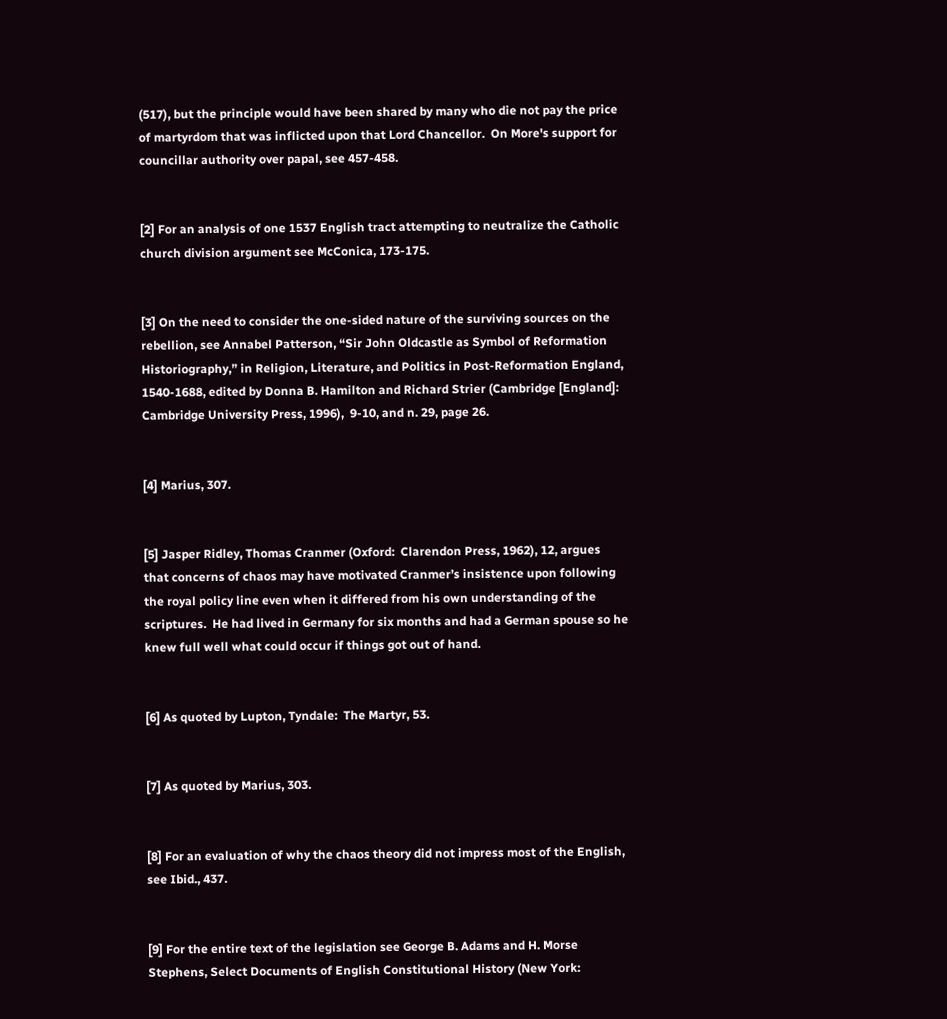(517), but the principle would have been shared by many who die not pay the price of martyrdom that was inflicted upon that Lord Chancellor.  On More's support for councillar authority over papal, see 457-458.


[2] For an analysis of one 1537 English tract attempting to neutralize the Catholic church division argument see McConica, 173-175.


[3] On the need to consider the one-sided nature of the surviving sources on the rebellion, see Annabel Patterson, “Sir John Oldcastle as Symbol of Reformation Historiography,” in Religion, Literature, and Politics in Post-Reformation England, 1540-1688, edited by Donna B. Hamilton and Richard Strier (Cambridge [England]:  Cambridge University Press, 1996),  9-10, and n. 29, page 26.


[4] Marius, 307.


[5] Jasper Ridley, Thomas Cranmer (Oxford:  Clarendon Press, 1962), 12, argues that concerns of chaos may have motivated Cranmer’s insistence upon following the royal policy line even when it differed from his own understanding of the scriptures.  He had lived in Germany for six months and had a German spouse so he knew full well what could occur if things got out of hand.


[6] As quoted by Lupton, Tyndale:  The Martyr, 53.


[7] As quoted by Marius, 303.


[8] For an evaluation of why the chaos theory did not impress most of the English, see Ibid., 437.


[9] For the entire text of the legislation see George B. Adams and H. Morse Stephens, Select Documents of English Constitutional History (New York: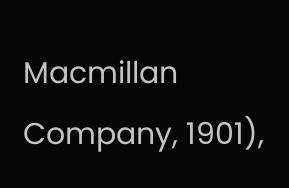Macmillan Company, 1901),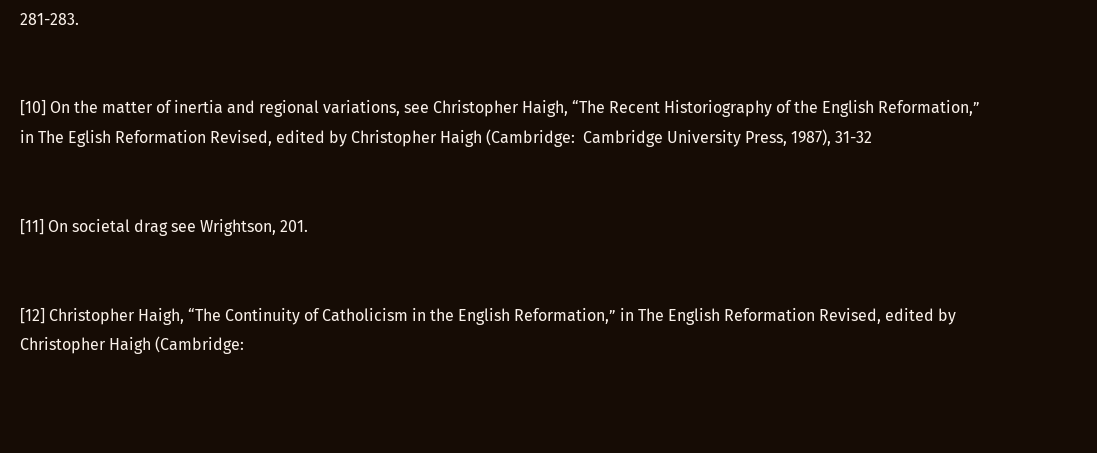281-283.


[10] On the matter of inertia and regional variations, see Christopher Haigh, “The Recent Historiography of the English Reformation,” in The Eglish Reformation Revised, edited by Christopher Haigh (Cambridge:  Cambridge University Press, 1987), 31-32


[11] On societal drag see Wrightson, 201.


[12] Christopher Haigh, “The Continuity of Catholicism in the English Reformation,” in The English Reformation Revised, edited by Christopher Haigh (Cambridge: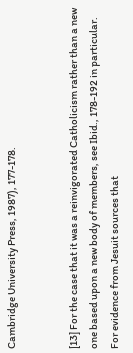Cambridge University Press, 1987), 177-178.


[13] For the case that it was a reinvigorated Catholicism rather than a new one based upon a new body of members, see Ibid., 178-192 in particular.  For evidence from Jesuit sources that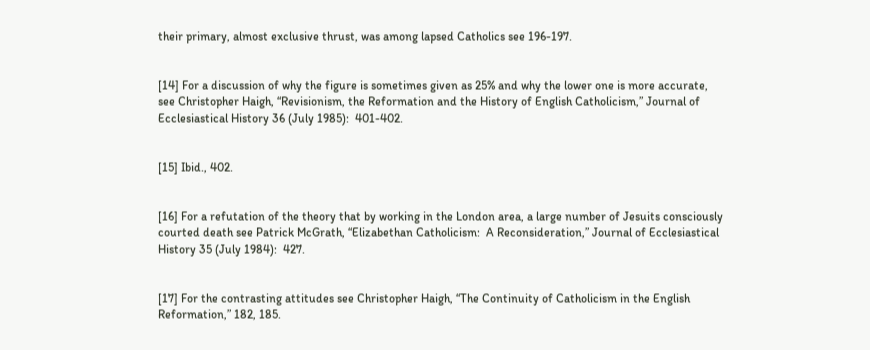their primary, almost exclusive thrust, was among lapsed Catholics see 196-197.


[14] For a discussion of why the figure is sometimes given as 25% and why the lower one is more accurate, see Christopher Haigh, “Revisionism, the Reformation and the History of English Catholicism,” Journal of Ecclesiastical History 36 (July 1985):  401-402.


[15] Ibid., 402.


[16] For a refutation of the theory that by working in the London area, a large number of Jesuits consciously courted death see Patrick McGrath, “Elizabethan Catholicism:  A Reconsideration,” Journal of Ecclesiastical History 35 (July 1984):  427.


[17] For the contrasting attitudes see Christopher Haigh, “The Continuity of Catholicism in the English Reformation,” 182, 185.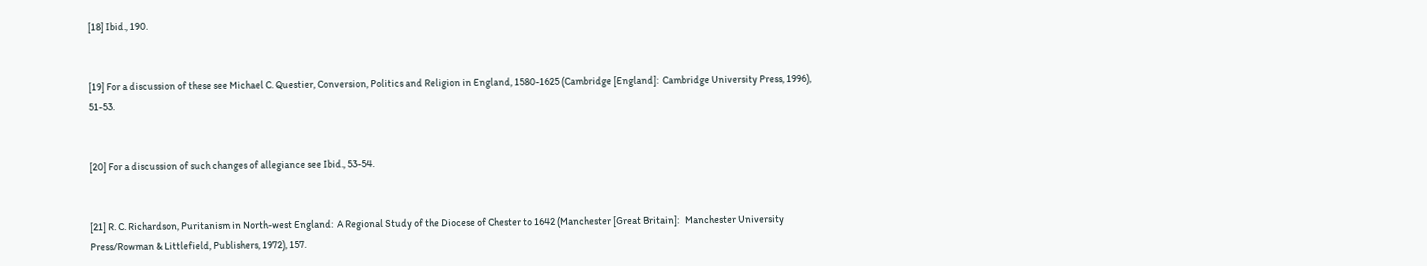[18] Ibid., 190.


[19] For a discussion of these see Michael C. Questier, Conversion, Politics and Religion in England, 1580-1625 (Cambridge [England]:  Cambridge University Press, 1996), 51-53.


[20] For a discussion of such changes of allegiance see Ibid., 53-54.


[21] R. C. Richardson, Puritanism in North-west England:  A Regional Study of the Diocese of Chester to 1642 (Manchester [Great Britain]:   Manchester University Press/Rowman & Littlefield, Publishers, 1972), 157.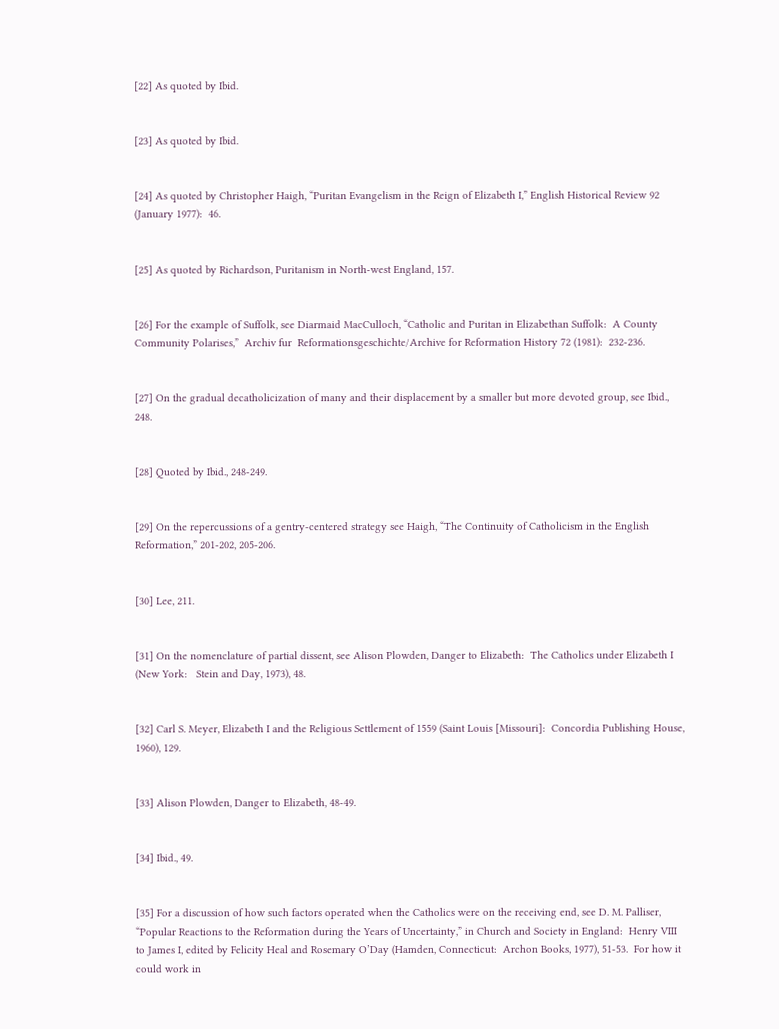[22] As quoted by Ibid.


[23] As quoted by Ibid.


[24] As quoted by Christopher Haigh, “Puritan Evangelism in the Reign of Elizabeth I,” English Historical Review 92 (January 1977):  46.


[25] As quoted by Richardson, Puritanism in North-west England, 157.


[26] For the example of Suffolk, see Diarmaid MacCulloch, “Catholic and Puritan in Elizabethan Suffolk:  A County Community Polarises,”  Archiv fur  Reformationsgeschichte/Archive for Reformation History 72 (1981):  232-236.


[27] On the gradual decatholicization of many and their displacement by a smaller but more devoted group, see Ibid., 248.


[28] Quoted by Ibid., 248-249.


[29] On the repercussions of a gentry-centered strategy see Haigh, “The Continuity of Catholicism in the English Reformation,” 201-202, 205-206.


[30] Lee, 211.


[31] On the nomenclature of partial dissent, see Alison Plowden, Danger to Elizabeth:  The Catholics under Elizabeth I (New York:   Stein and Day, 1973), 48.


[32] Carl S. Meyer, Elizabeth I and the Religious Settlement of 1559 (Saint Louis [Missouri]:  Concordia Publishing House, 1960), 129.


[33] Alison Plowden, Danger to Elizabeth, 48-49.


[34] Ibid., 49.


[35] For a discussion of how such factors operated when the Catholics were on the receiving end, see D. M. Palliser, “Popular Reactions to the Reformation during the Years of Uncertainty,” in Church and Society in England:  Henry VIII to James I, edited by Felicity Heal and Rosemary O’Day (Hamden, Connecticut:  Archon Books, 1977), 51-53.  For how it could work in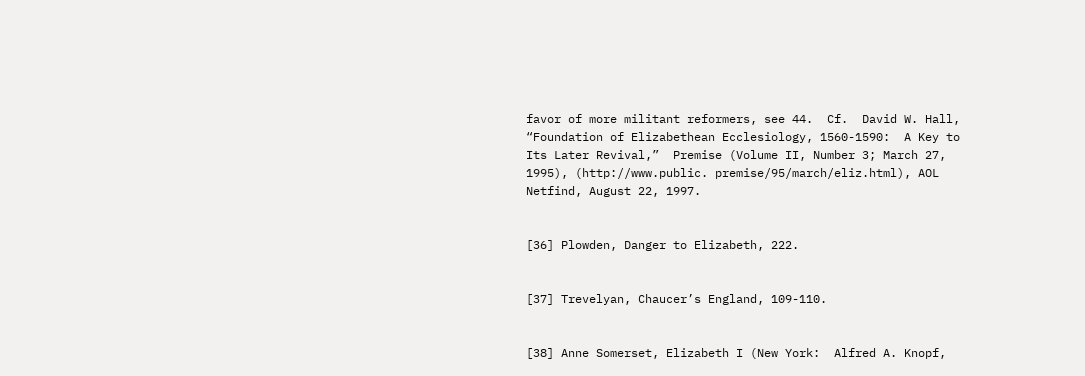favor of more militant reformers, see 44.  Cf.  David W. Hall, “Foundation of Elizabethean Ecclesiology, 1560-1590:  A Key to Its Later Revival,”  Premise (Volume II, Number 3; March 27, 1995), (http://www.public. premise/95/march/eliz.html), AOL Netfind, August 22, 1997.


[36] Plowden, Danger to Elizabeth, 222.


[37] Trevelyan, Chaucer’s England, 109-110.


[38] Anne Somerset, Elizabeth I (New York:  Alfred A. Knopf,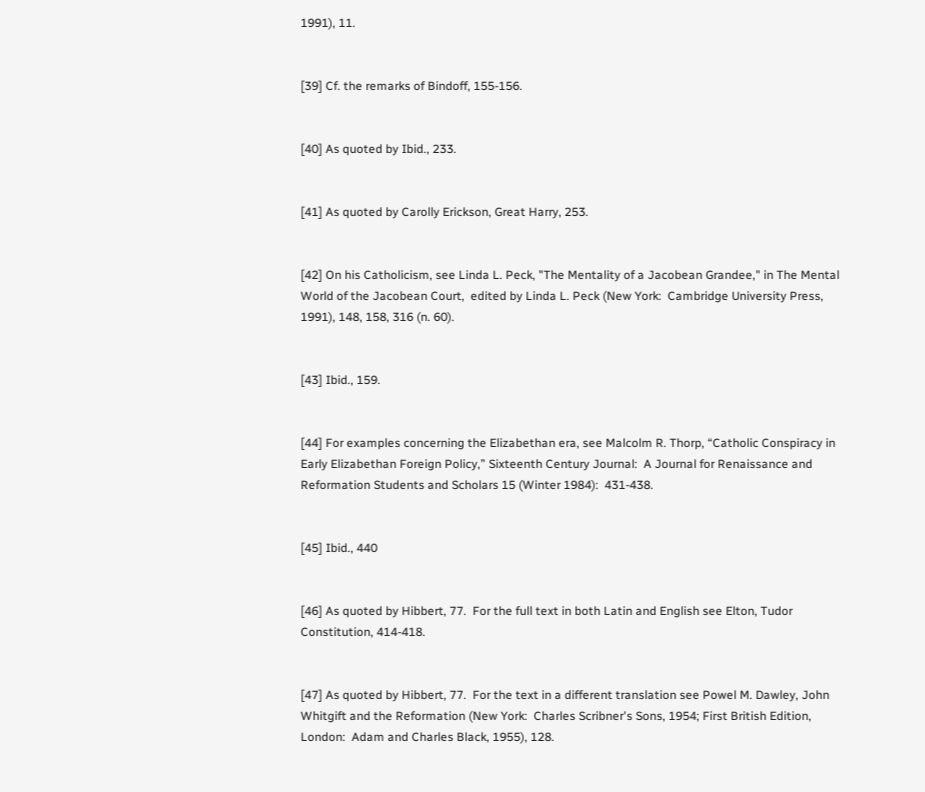1991), 11.


[39] Cf. the remarks of Bindoff, 155-156.


[40] As quoted by Ibid., 233.


[41] As quoted by Carolly Erickson, Great Harry, 253.


[42] On his Catholicism, see Linda L. Peck, "The Mentality of a Jacobean Grandee," in The Mental World of the Jacobean Court,  edited by Linda L. Peck (New York:  Cambridge University Press, 1991), 148, 158, 316 (n. 60).


[43] Ibid., 159.


[44] For examples concerning the Elizabethan era, see Malcolm R. Thorp, “Catholic Conspiracy in Early Elizabethan Foreign Policy,” Sixteenth Century Journal:  A Journal for Renaissance and Reformation Students and Scholars 15 (Winter 1984):  431-438.


[45] Ibid., 440


[46] As quoted by Hibbert, 77.  For the full text in both Latin and English see Elton, Tudor Constitution, 414-418.


[47] As quoted by Hibbert, 77.  For the text in a different translation see Powel M. Dawley, John Whitgift and the Reformation (New York:  Charles Scribner's Sons, 1954; First British Edition, London:  Adam and Charles Black, 1955), 128.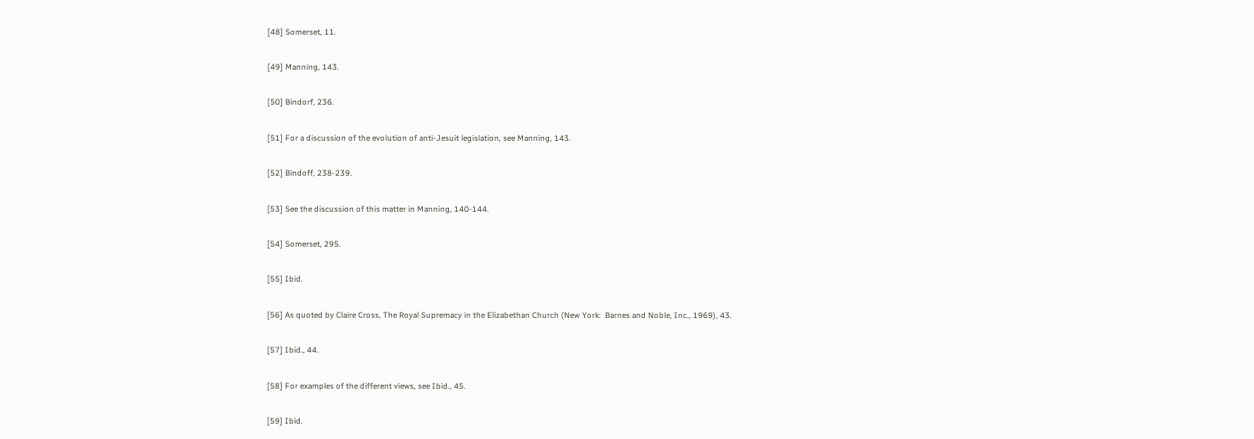[48] Somerset, 11.


[49] Manning, 143.


[50] Bindorf, 236.


[51] For a discussion of the evolution of anti-Jesuit legislation, see Manning, 143.


[52] Bindoff, 238-239.


[53] See the discussion of this matter in Manning, 140-144.


[54] Somerset, 295.


[55] Ibid.


[56] As quoted by Claire Cross, The Royal Supremacy in the Elizabethan Church (New York:  Barnes and Noble, Inc., 1969), 43.


[57] Ibid., 44.


[58] For examples of the different views, see Ibid., 45.


[59] Ibid.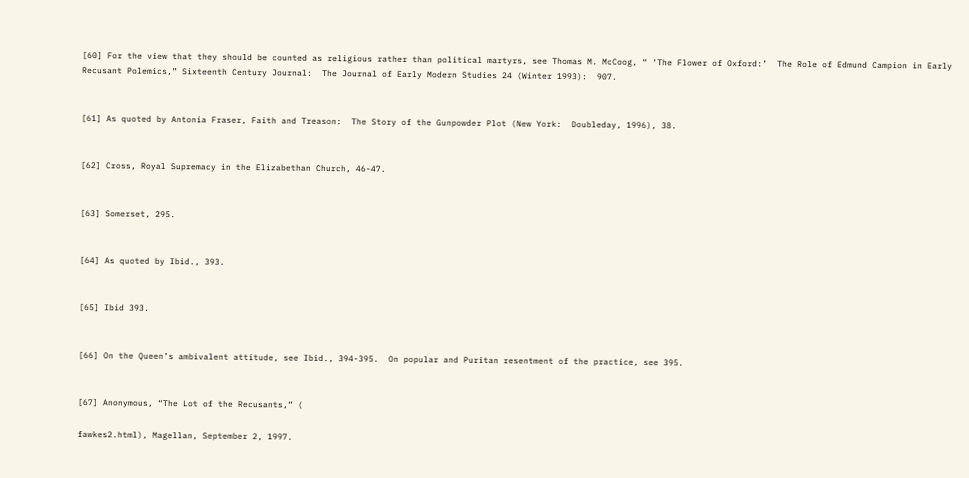[60] For the view that they should be counted as religious rather than political martyrs, see Thomas M. McCoog, “ ‘The Flower of Oxford:’  The Role of Edmund Campion in Early Recusant Polemics,” Sixteenth Century Journal:  The Journal of Early Modern Studies 24 (Winter 1993):  907.


[61] As quoted by Antonia Fraser, Faith and Treason:  The Story of the Gunpowder Plot (New York:  Doubleday, 1996), 38.


[62] Cross, Royal Supremacy in the Elizabethan Church, 46-47.


[63] Somerset, 295.


[64] As quoted by Ibid., 393.


[65] Ibid 393.


[66] On the Queen’s ambivalent attitude, see Ibid., 394-395.  On popular and Puritan resentment of the practice, see 395.


[67] Anonymous, “The Lot of the Recusants,” (

fawkes2.html), Magellan, September 2, 1997.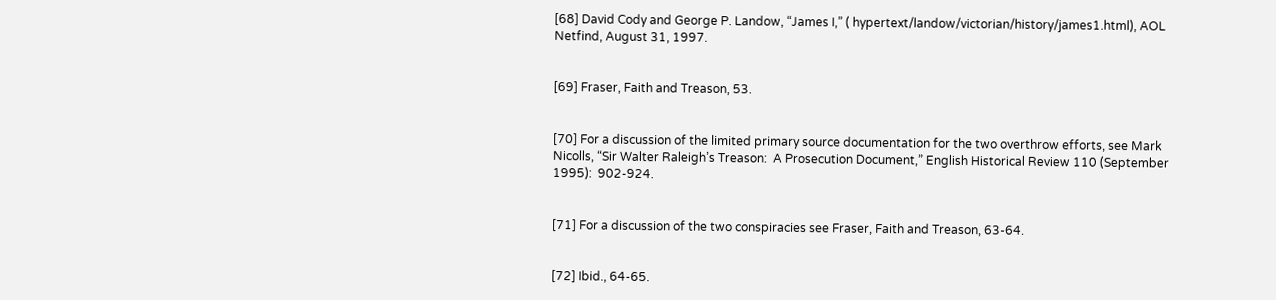[68] David Cody and George P. Landow, “James I,” ( hypertext/landow/victorian/history/james1.html), AOL Netfind, August 31, 1997.


[69] Fraser, Faith and Treason, 53.


[70] For a discussion of the limited primary source documentation for the two overthrow efforts, see Mark Nicolls, “Sir Walter Raleigh’s Treason:  A Prosecution Document,” English Historical Review 110 (September 1995):  902-924.


[71] For a discussion of the two conspiracies see Fraser, Faith and Treason, 63-64.


[72] Ibid., 64-65.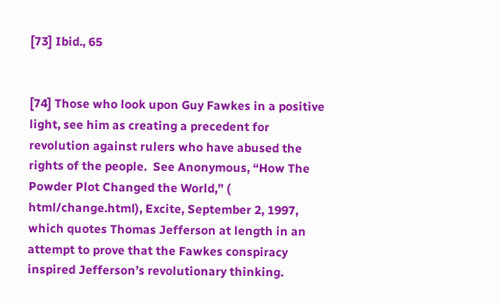[73] Ibid., 65


[74] Those who look upon Guy Fawkes in a positive light, see him as creating a precedent for revolution against rulers who have abused the rights of the people.  See Anonymous, “How The Powder Plot Changed the World,” ( html/change.html), Excite, September 2, 1997, which quotes Thomas Jefferson at length in an attempt to prove that the Fawkes conspiracy inspired Jefferson’s revolutionary thinking.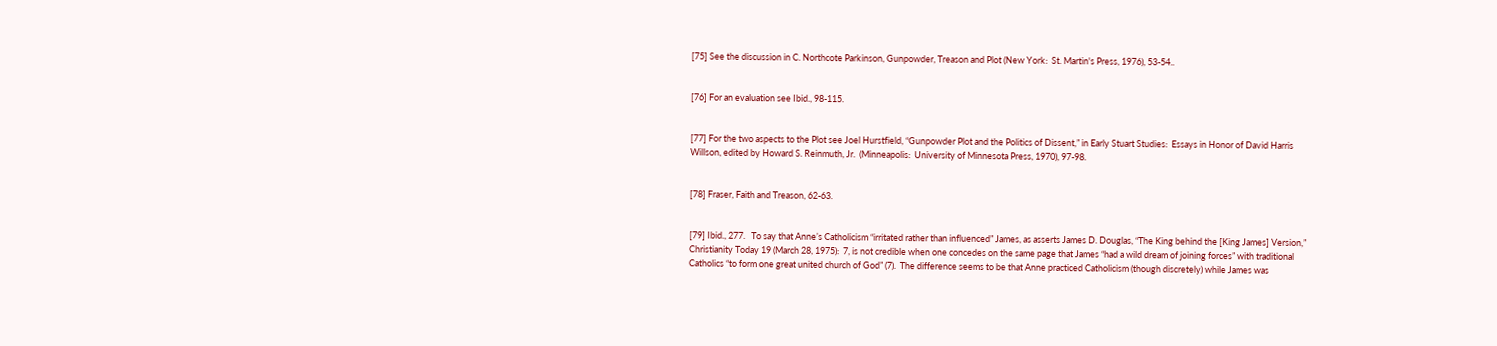[75] See the discussion in C. Northcote Parkinson, Gunpowder, Treason and Plot (New York:  St. Martin's Press, 1976), 53-54..


[76] For an evaluation see Ibid., 98-115.


[77] For the two aspects to the Plot see Joel Hurstfield, “Gunpowder Plot and the Politics of Dissent,” in Early Stuart Studies:  Essays in Honor of David Harris Willson, edited by Howard S. Reinmuth, Jr.  (Minneapolis:  University of Minnesota Press, 1970), 97-98.


[78] Fraser, Faith and Treason, 62-63.


[79] Ibid., 277.   To say that Anne’s Catholicism “irritated rather than influenced” James, as asserts James D. Douglas, “The King behind the [King James] Version,” Christianity Today 19 (March 28, 1975):  7, is not credible when one concedes on the same page that James “had a wild dream of joining forces” with traditional Catholics “to form one great united church of God” (7).  The difference seems to be that Anne practiced Catholicism (though discretely) while James was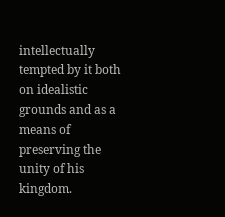intellectually tempted by it both on idealistic grounds and as a means of preserving the unity of his kingdom.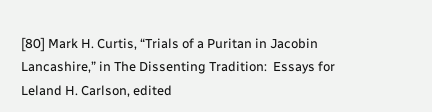[80] Mark H. Curtis, “Trials of a Puritan in Jacobin Lancashire,” in The Dissenting Tradition:  Essays for Leland H. Carlson, edited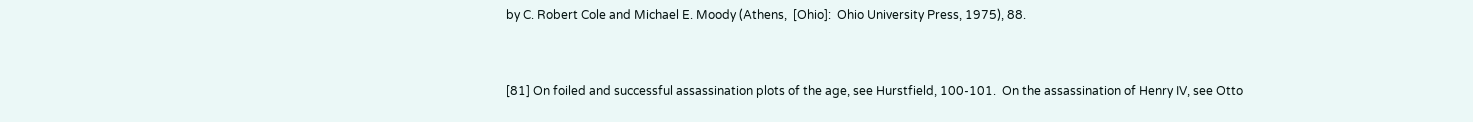by C. Robert Cole and Michael E. Moody (Athens,  [Ohio]:  Ohio University Press, 1975), 88.


[81] On foiled and successful assassination plots of the age, see Hurstfield, 100-101.  On the assassination of Henry IV, see Otto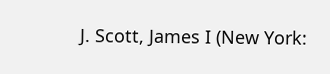J. Scott, James I (New York: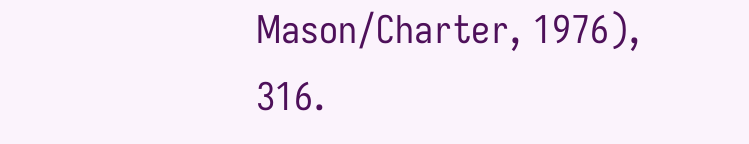Mason/Charter, 1976), 316.